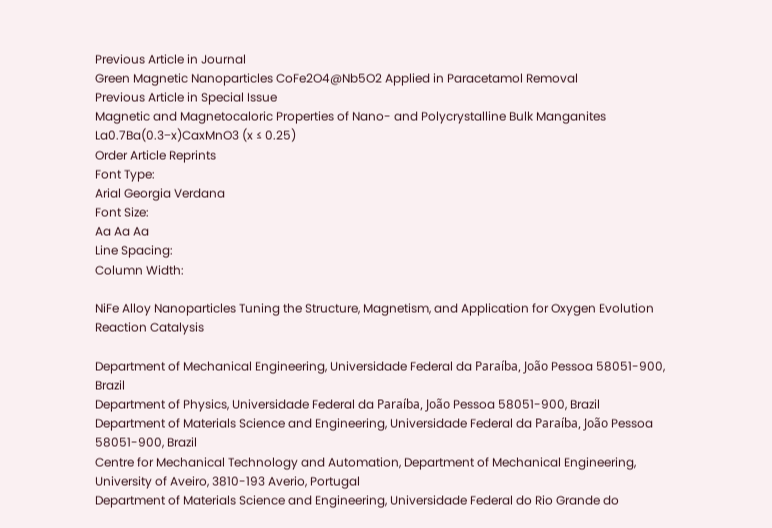Previous Article in Journal
Green Magnetic Nanoparticles CoFe2O4@Nb5O2 Applied in Paracetamol Removal
Previous Article in Special Issue
Magnetic and Magnetocaloric Properties of Nano- and Polycrystalline Bulk Manganites La0.7Ba(0.3−x)CaxMnO3 (x ≤ 0.25)
Order Article Reprints
Font Type:
Arial Georgia Verdana
Font Size:
Aa Aa Aa
Line Spacing:
Column Width:

NiFe Alloy Nanoparticles Tuning the Structure, Magnetism, and Application for Oxygen Evolution Reaction Catalysis

Department of Mechanical Engineering, Universidade Federal da Paraíba, João Pessoa 58051-900, Brazil
Department of Physics, Universidade Federal da Paraíba, João Pessoa 58051-900, Brazil
Department of Materials Science and Engineering, Universidade Federal da Paraíba, João Pessoa 58051-900, Brazil
Centre for Mechanical Technology and Automation, Department of Mechanical Engineering, University of Aveiro, 3810-193 Averio, Portugal
Department of Materials Science and Engineering, Universidade Federal do Rio Grande do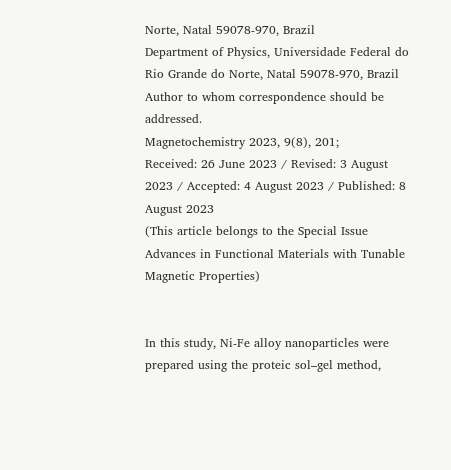Norte, Natal 59078-970, Brazil
Department of Physics, Universidade Federal do Rio Grande do Norte, Natal 59078-970, Brazil
Author to whom correspondence should be addressed.
Magnetochemistry 2023, 9(8), 201;
Received: 26 June 2023 / Revised: 3 August 2023 / Accepted: 4 August 2023 / Published: 8 August 2023
(This article belongs to the Special Issue Advances in Functional Materials with Tunable Magnetic Properties)


In this study, Ni-Fe alloy nanoparticles were prepared using the proteic sol–gel method,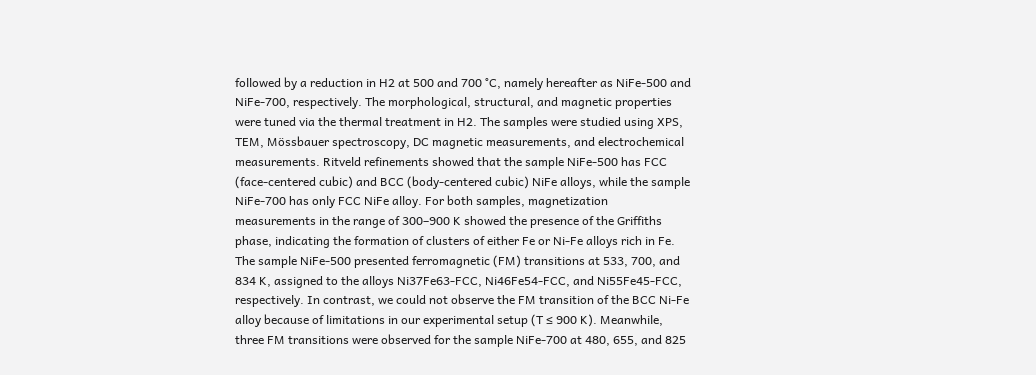followed by a reduction in H2 at 500 and 700 °C, namely hereafter as NiFe-500 and NiFe-700, respectively. The morphological, structural, and magnetic properties were tuned via the thermal treatment in H2. The samples were studied using XPS, TEM, Mössbauer spectroscopy, DC magnetic measurements, and electrochemical measurements. Ritveld refinements showed that the sample NiFe-500 has FCC (face-centered cubic) and BCC (body-centered cubic) NiFe alloys, while the sample NiFe-700 has only FCC NiFe alloy. For both samples, magnetization measurements in the range of 300–900 K showed the presence of the Griffiths phase, indicating the formation of clusters of either Fe or Ni-Fe alloys rich in Fe. The sample NiFe-500 presented ferromagnetic (FM) transitions at 533, 700, and 834 K, assigned to the alloys Ni37Fe63-FCC, Ni46Fe54-FCC, and Ni55Fe45-FCC, respectively. In contrast, we could not observe the FM transition of the BCC Ni-Fe alloy because of limitations in our experimental setup (T ≤ 900 K). Meanwhile, three FM transitions were observed for the sample NiFe-700 at 480, 655, and 825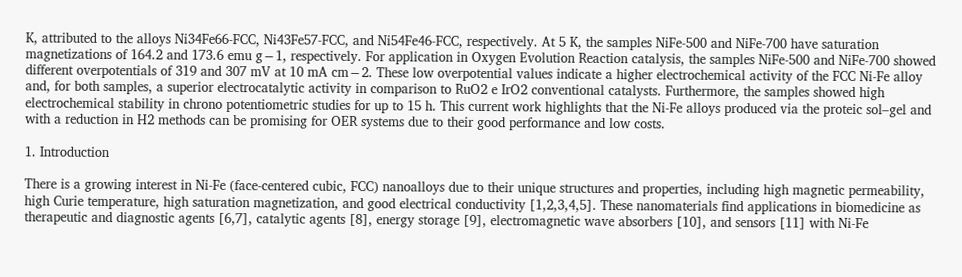K, attributed to the alloys Ni34Fe66-FCC, Ni43Fe57-FCC, and Ni54Fe46-FCC, respectively. At 5 K, the samples NiFe-500 and NiFe-700 have saturation magnetizations of 164.2 and 173.6 emu g−1, respectively. For application in Oxygen Evolution Reaction catalysis, the samples NiFe-500 and NiFe-700 showed different overpotentials of 319 and 307 mV at 10 mA cm−2. These low overpotential values indicate a higher electrochemical activity of the FCC Ni-Fe alloy and, for both samples, a superior electrocatalytic activity in comparison to RuO2 e IrO2 conventional catalysts. Furthermore, the samples showed high electrochemical stability in chrono potentiometric studies for up to 15 h. This current work highlights that the Ni-Fe alloys produced via the proteic sol–gel and with a reduction in H2 methods can be promising for OER systems due to their good performance and low costs.

1. Introduction

There is a growing interest in Ni-Fe (face-centered cubic, FCC) nanoalloys due to their unique structures and properties, including high magnetic permeability, high Curie temperature, high saturation magnetization, and good electrical conductivity [1,2,3,4,5]. These nanomaterials find applications in biomedicine as therapeutic and diagnostic agents [6,7], catalytic agents [8], energy storage [9], electromagnetic wave absorbers [10], and sensors [11] with Ni-Fe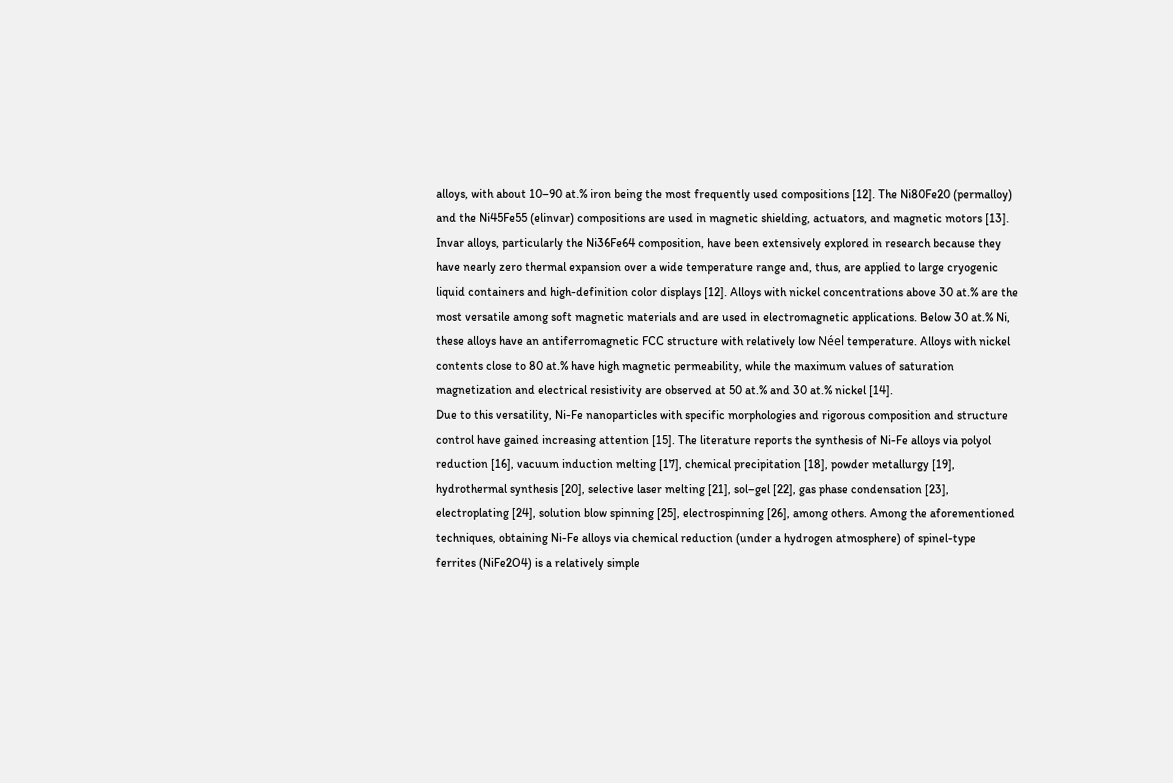alloys, with about 10–90 at.% iron being the most frequently used compositions [12]. The Ni80Fe20 (permalloy) and the Ni45Fe55 (elinvar) compositions are used in magnetic shielding, actuators, and magnetic motors [13]. Invar alloys, particularly the Ni36Fe64 composition, have been extensively explored in research because they have nearly zero thermal expansion over a wide temperature range and, thus, are applied to large cryogenic liquid containers and high-definition color displays [12]. Alloys with nickel concentrations above 30 at.% are the most versatile among soft magnetic materials and are used in electromagnetic applications. Below 30 at.% Ni, these alloys have an antiferromagnetic FCC structure with relatively low Néel temperature. Alloys with nickel contents close to 80 at.% have high magnetic permeability, while the maximum values of saturation magnetization and electrical resistivity are observed at 50 at.% and 30 at.% nickel [14].
Due to this versatility, Ni-Fe nanoparticles with specific morphologies and rigorous composition and structure control have gained increasing attention [15]. The literature reports the synthesis of Ni-Fe alloys via polyol reduction [16], vacuum induction melting [17], chemical precipitation [18], powder metallurgy [19], hydrothermal synthesis [20], selective laser melting [21], sol–gel [22], gas phase condensation [23], electroplating [24], solution blow spinning [25], electrospinning [26], among others. Among the aforementioned techniques, obtaining Ni-Fe alloys via chemical reduction (under a hydrogen atmosphere) of spinel-type ferrites (NiFe2O4) is a relatively simple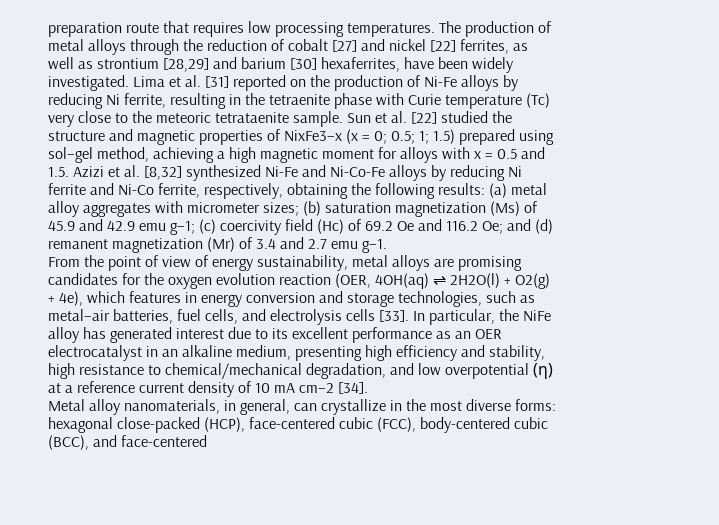preparation route that requires low processing temperatures. The production of metal alloys through the reduction of cobalt [27] and nickel [22] ferrites, as well as strontium [28,29] and barium [30] hexaferrites, have been widely investigated. Lima et al. [31] reported on the production of Ni-Fe alloys by reducing Ni ferrite, resulting in the tetraenite phase with Curie temperature (Tc) very close to the meteoric tetrataenite sample. Sun et al. [22] studied the structure and magnetic properties of NixFe3−x (x = 0; 0.5; 1; 1.5) prepared using sol–gel method, achieving a high magnetic moment for alloys with x = 0.5 and 1.5. Azizi et al. [8,32] synthesized Ni-Fe and Ni-Co-Fe alloys by reducing Ni ferrite and Ni-Co ferrite, respectively, obtaining the following results: (a) metal alloy aggregates with micrometer sizes; (b) saturation magnetization (Ms) of 45.9 and 42.9 emu g−1; (c) coercivity field (Hc) of 69.2 Oe and 116.2 Oe; and (d) remanent magnetization (Mr) of 3.4 and 2.7 emu g−1.
From the point of view of energy sustainability, metal alloys are promising candidates for the oxygen evolution reaction (OER, 4OH(aq) ⇌ 2H2O(l) + O2(g) + 4e), which features in energy conversion and storage technologies, such as metal–air batteries, fuel cells, and electrolysis cells [33]. In particular, the NiFe alloy has generated interest due to its excellent performance as an OER electrocatalyst in an alkaline medium, presenting high efficiency and stability, high resistance to chemical/mechanical degradation, and low overpotential (η) at a reference current density of 10 mA cm−2 [34].
Metal alloy nanomaterials, in general, can crystallize in the most diverse forms: hexagonal close-packed (HCP), face-centered cubic (FCC), body-centered cubic (BCC), and face-centered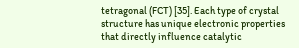tetragonal (FCT) [35]. Each type of crystal structure has unique electronic properties that directly influence catalytic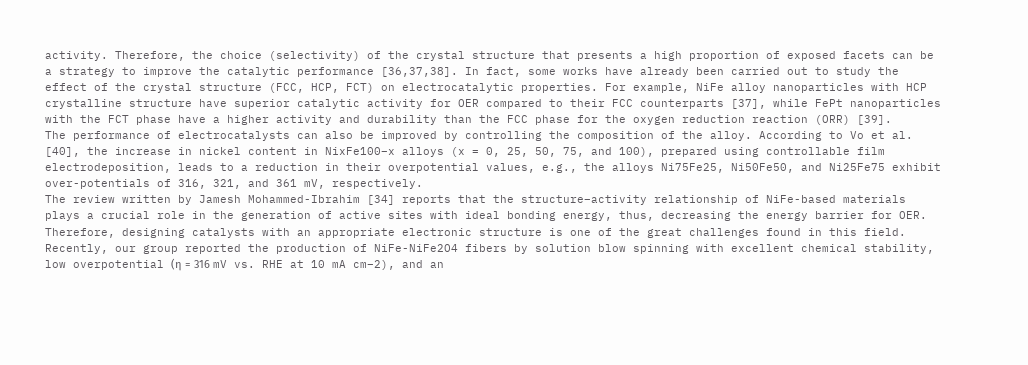activity. Therefore, the choice (selectivity) of the crystal structure that presents a high proportion of exposed facets can be a strategy to improve the catalytic performance [36,37,38]. In fact, some works have already been carried out to study the effect of the crystal structure (FCC, HCP, FCT) on electrocatalytic properties. For example, NiFe alloy nanoparticles with HCP crystalline structure have superior catalytic activity for OER compared to their FCC counterparts [37], while FePt nanoparticles with the FCT phase have a higher activity and durability than the FCC phase for the oxygen reduction reaction (ORR) [39].
The performance of electrocatalysts can also be improved by controlling the composition of the alloy. According to Vo et al. [40], the increase in nickel content in NixFe100−x alloys (x = 0, 25, 50, 75, and 100), prepared using controllable film electrodeposition, leads to a reduction in their overpotential values, e.g., the alloys Ni75Fe25, Ni50Fe50, and Ni25Fe75 exhibit over-potentials of 316, 321, and 361 mV, respectively.
The review written by Jamesh Mohammed-Ibrahim [34] reports that the structure–activity relationship of NiFe-based materials plays a crucial role in the generation of active sites with ideal bonding energy, thus, decreasing the energy barrier for OER. Therefore, designing catalysts with an appropriate electronic structure is one of the great challenges found in this field. Recently, our group reported the production of NiFe-NiFe2O4 fibers by solution blow spinning with excellent chemical stability, low overpotential (η = 316 mV vs. RHE at 10 mA cm−2), and an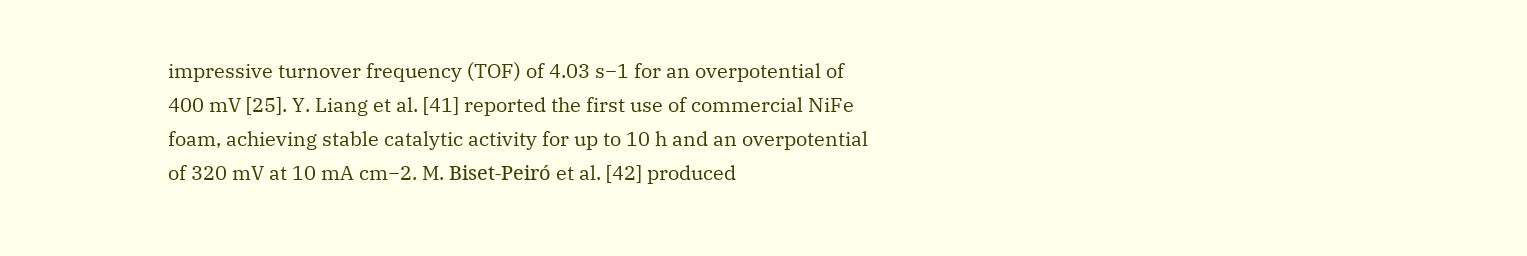impressive turnover frequency (TOF) of 4.03 s−1 for an overpotential of 400 mV [25]. Y. Liang et al. [41] reported the first use of commercial NiFe foam, achieving stable catalytic activity for up to 10 h and an overpotential of 320 mV at 10 mA cm−2. M. Biset-Peiró et al. [42] produced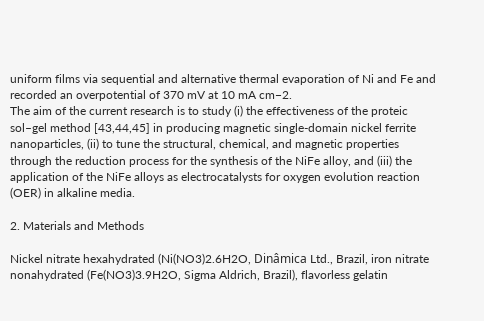uniform films via sequential and alternative thermal evaporation of Ni and Fe and recorded an overpotential of 370 mV at 10 mA cm−2.
The aim of the current research is to study (i) the effectiveness of the proteic sol–gel method [43,44,45] in producing magnetic single-domain nickel ferrite nanoparticles, (ii) to tune the structural, chemical, and magnetic properties through the reduction process for the synthesis of the NiFe alloy, and (iii) the application of the NiFe alloys as electrocatalysts for oxygen evolution reaction (OER) in alkaline media.

2. Materials and Methods

Nickel nitrate hexahydrated (Ni(NO3)2.6H2O, Dinâmica Ltd., Brazil, iron nitrate nonahydrated (Fe(NO3)3.9H2O, Sigma Aldrich, Brazil), flavorless gelatin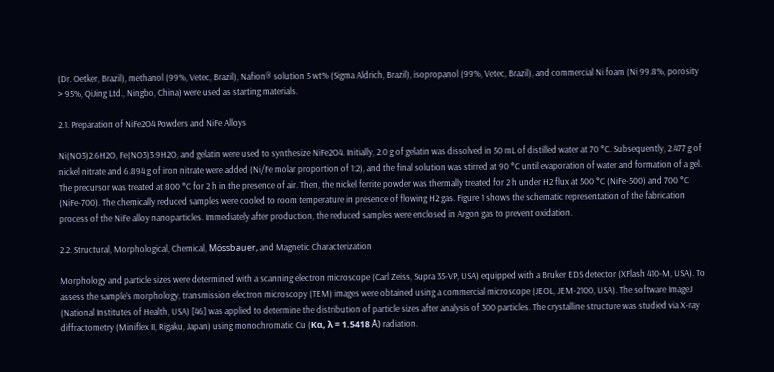(Dr. Oetker, Brazil), methanol (99%, Vetec, Brazil), Nafion® solution 5 wt% (Sigma Aldrich, Brazil), isopropanol (99%, Vetec, Brazil), and commercial Ni foam (Ni 99.8%, porosity > 95%, QiJing Ltd., Ningbo, China) were used as starting materials.

2.1. Preparation of NiFe2O4 Powders and NiFe Alloys

Ni(NO3)2.6H2O, Fe(NO3)3.9H2O, and gelatin were used to synthesize NiFe2O4. Initially, 2.0 g of gelatin was dissolved in 50 mL of distilled water at 70 °C. Subsequently, 2.477 g of nickel nitrate and 6.894 g of iron nitrate were added (Ni/Fe molar proportion of 1:2), and the final solution was stirred at 90 °C until evaporation of water and formation of a gel. The precursor was treated at 800 °C for 2 h in the presence of air. Then, the nickel ferrite powder was thermally treated for 2 h under H2 flux at 500 °C (NiFe-500) and 700 °C (NiFe-700). The chemically reduced samples were cooled to room temperature in presence of flowing H2 gas. Figure 1 shows the schematic representation of the fabrication process of the NiFe alloy nanoparticles. Immediately after production, the reduced samples were enclosed in Argon gas to prevent oxidation.

2.2. Structural, Morphological, Chemical, Mössbauer, and Magnetic Characterization

Morphology and particle sizes were determined with a scanning electron microscope (Carl Zeiss, Supra 35-VP, USA) equipped with a Bruker EDS detector (XFlash 410-M, USA). To assess the sample’s morphology, transmission electron microscopy (TEM) images were obtained using a commercial microscope (JEOL, JEM-2100, USA). The software ImageJ (National Institutes of Health, USA) [46] was applied to determine the distribution of particle sizes after analysis of 300 particles. The crystalline structure was studied via X-ray diffractometry (Miniflex II, Rigaku, Japan) using monochromatic Cu (Kα, λ = 1.5418 Å) radiation.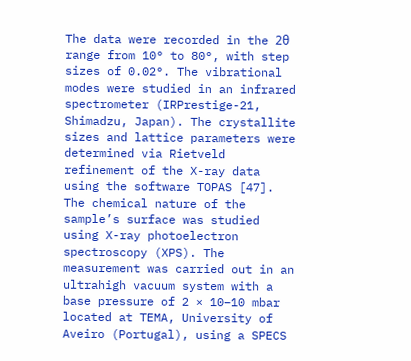The data were recorded in the 2θ range from 10° to 80°, with step sizes of 0.02°. The vibrational modes were studied in an infrared spectrometer (IRPrestige-21, Shimadzu, Japan). The crystallite sizes and lattice parameters were determined via Rietveld refinement of the X-ray data using the software TOPAS [47]. The chemical nature of the sample’s surface was studied using X-ray photoelectron spectroscopy (XPS). The measurement was carried out in an ultrahigh vacuum system with a base pressure of 2 × 10−10 mbar located at TEMA, University of Aveiro (Portugal), using a SPECS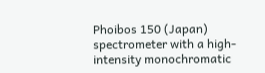Phoibos 150 (Japan) spectrometer with a high-intensity monochromatic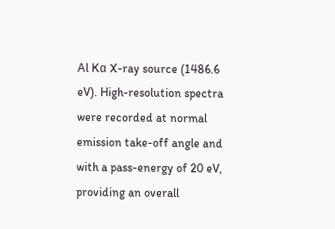Al Kα X-ray source (1486.6 eV). High-resolution spectra were recorded at normal emission take-off angle and with a pass-energy of 20 eV, providing an overall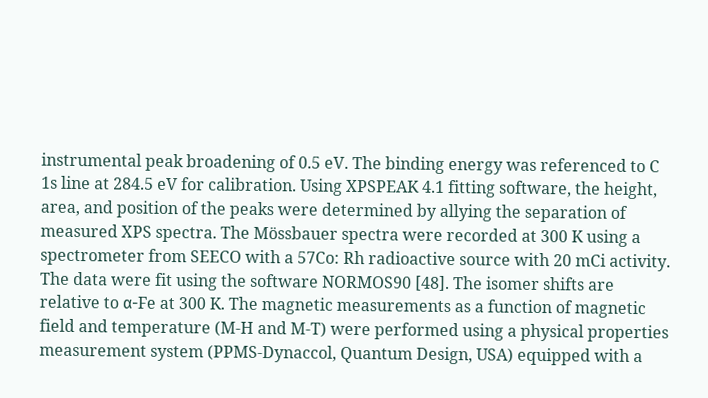instrumental peak broadening of 0.5 eV. The binding energy was referenced to C 1s line at 284.5 eV for calibration. Using XPSPEAK 4.1 fitting software, the height, area, and position of the peaks were determined by allying the separation of measured XPS spectra. The Mössbauer spectra were recorded at 300 K using a spectrometer from SEECO with a 57Co: Rh radioactive source with 20 mCi activity. The data were fit using the software NORMOS90 [48]. The isomer shifts are relative to α-Fe at 300 K. The magnetic measurements as a function of magnetic field and temperature (M-H and M-T) were performed using a physical properties measurement system (PPMS-Dynaccol, Quantum Design, USA) equipped with a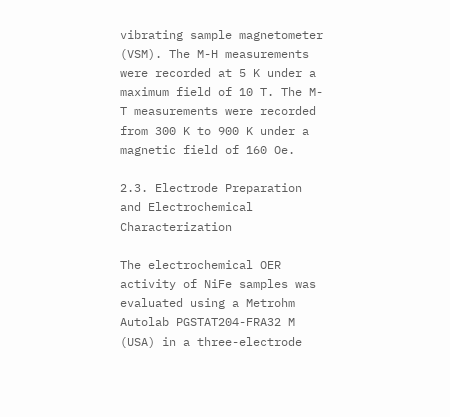vibrating sample magnetometer (VSM). The M-H measurements were recorded at 5 K under a maximum field of 10 T. The M-T measurements were recorded from 300 K to 900 K under a magnetic field of 160 Oe.

2.3. Electrode Preparation and Electrochemical Characterization

The electrochemical OER activity of NiFe samples was evaluated using a Metrohm Autolab PGSTAT204-FRA32 M (USA) in a three-electrode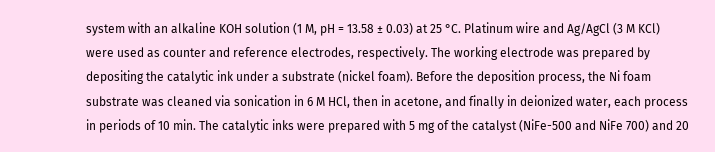system with an alkaline KOH solution (1 M, pH = 13.58 ± 0.03) at 25 °C. Platinum wire and Ag/AgCl (3 M KCl) were used as counter and reference electrodes, respectively. The working electrode was prepared by depositing the catalytic ink under a substrate (nickel foam). Before the deposition process, the Ni foam substrate was cleaned via sonication in 6 M HCl, then in acetone, and finally in deionized water, each process in periods of 10 min. The catalytic inks were prepared with 5 mg of the catalyst (NiFe-500 and NiFe 700) and 20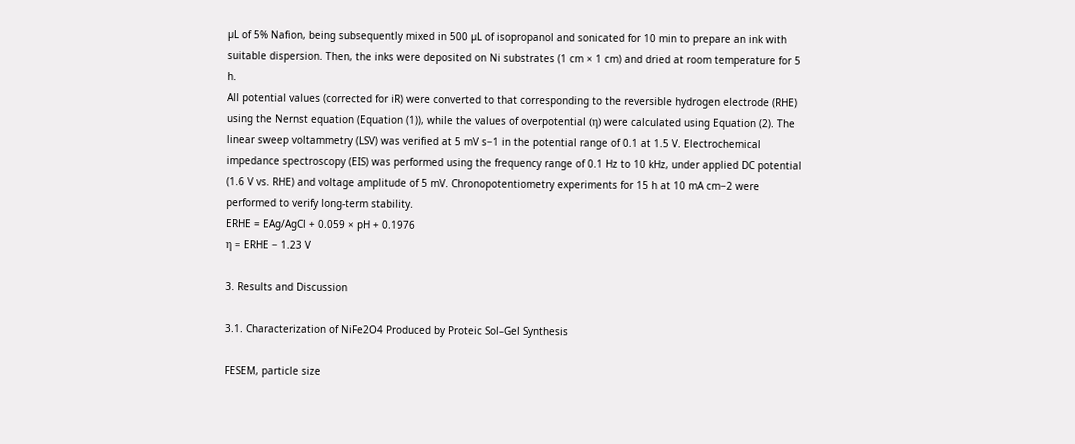µL of 5% Nafion, being subsequently mixed in 500 µL of isopropanol and sonicated for 10 min to prepare an ink with suitable dispersion. Then, the inks were deposited on Ni substrates (1 cm × 1 cm) and dried at room temperature for 5 h.
All potential values (corrected for iR) were converted to that corresponding to the reversible hydrogen electrode (RHE) using the Nernst equation (Equation (1)), while the values of overpotential (η) were calculated using Equation (2). The linear sweep voltammetry (LSV) was verified at 5 mV s−1 in the potential range of 0.1 at 1.5 V. Electrochemical impedance spectroscopy (EIS) was performed using the frequency range of 0.1 Hz to 10 kHz, under applied DC potential (1.6 V vs. RHE) and voltage amplitude of 5 mV. Chronopotentiometry experiments for 15 h at 10 mA cm−2 were performed to verify long-term stability.
ERHE = EAg/AgCl + 0.059 × pH + 0.1976
η = ERHE − 1.23 V

3. Results and Discussion

3.1. Characterization of NiFe2O4 Produced by Proteic Sol–Gel Synthesis

FESEM, particle size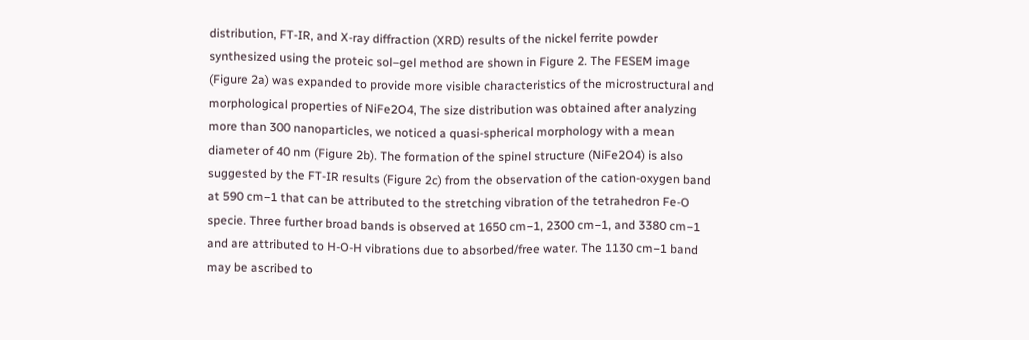distribution, FT-IR, and X-ray diffraction (XRD) results of the nickel ferrite powder synthesized using the proteic sol–gel method are shown in Figure 2. The FESEM image (Figure 2a) was expanded to provide more visible characteristics of the microstructural and morphological properties of NiFe2O4, The size distribution was obtained after analyzing more than 300 nanoparticles, we noticed a quasi-spherical morphology with a mean diameter of 40 nm (Figure 2b). The formation of the spinel structure (NiFe2O4) is also suggested by the FT-IR results (Figure 2c) from the observation of the cation-oxygen band at 590 cm−1 that can be attributed to the stretching vibration of the tetrahedron Fe-O specie. Three further broad bands is observed at 1650 cm−1, 2300 cm−1, and 3380 cm−1 and are attributed to H-O-H vibrations due to absorbed/free water. The 1130 cm−1 band may be ascribed to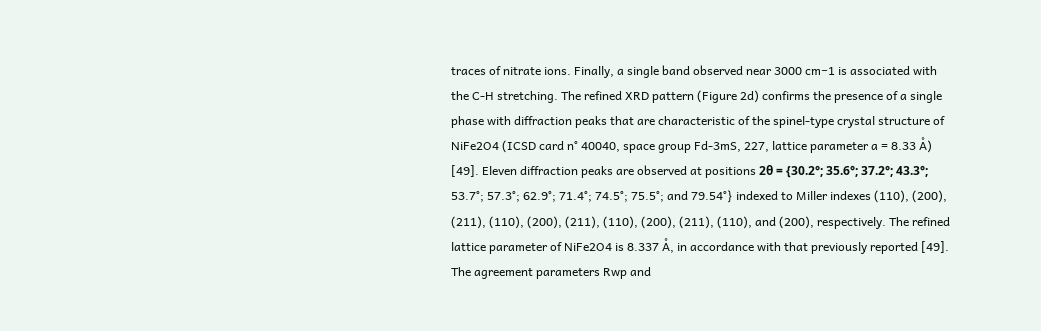traces of nitrate ions. Finally, a single band observed near 3000 cm−1 is associated with the C-H stretching. The refined XRD pattern (Figure 2d) confirms the presence of a single phase with diffraction peaks that are characteristic of the spinel-type crystal structure of NiFe2O4 (ICSD card n° 40040, space group Fd-3mS, 227, lattice parameter a = 8.33 Å) [49]. Eleven diffraction peaks are observed at positions 2θ = {30.2°; 35.6°; 37.2°; 43.3°; 53.7°; 57.3°; 62.9°; 71.4°; 74.5°; 75.5°; and 79.54°} indexed to Miller indexes (110), (200), (211), (110), (200), (211), (110), (200), (211), (110), and (200), respectively. The refined lattice parameter of NiFe2O4 is 8.337 Å, in accordance with that previously reported [49]. The agreement parameters Rwp and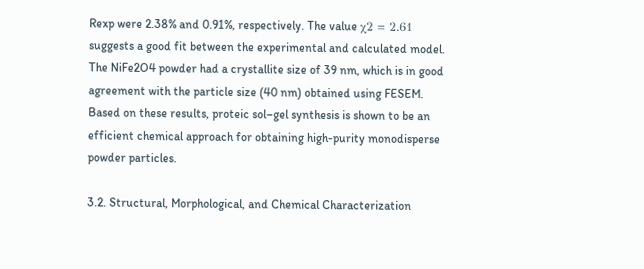Rexp were 2.38% and 0.91%, respectively. The value χ2 = 2.61 suggests a good fit between the experimental and calculated model. The NiFe2O4 powder had a crystallite size of 39 nm, which is in good agreement with the particle size (40 nm) obtained using FESEM. Based on these results, proteic sol–gel synthesis is shown to be an efficient chemical approach for obtaining high-purity monodisperse powder particles.

3.2. Structural, Morphological, and Chemical Characterization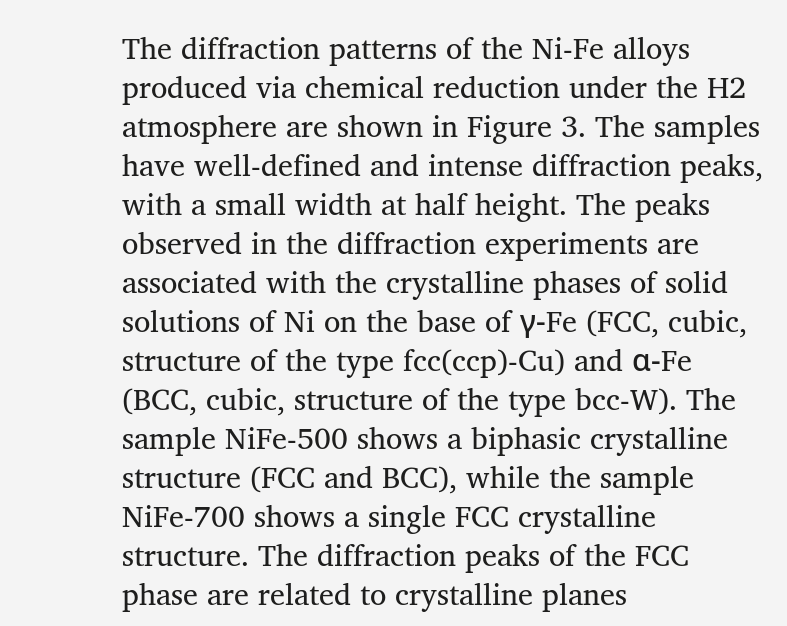The diffraction patterns of the Ni-Fe alloys produced via chemical reduction under the H2 atmosphere are shown in Figure 3. The samples have well-defined and intense diffraction peaks, with a small width at half height. The peaks observed in the diffraction experiments are associated with the crystalline phases of solid solutions of Ni on the base of γ-Fe (FCC, cubic, structure of the type fcc(ccp)-Cu) and α-Fe (BCC, cubic, structure of the type bcc-W). The sample NiFe-500 shows a biphasic crystalline structure (FCC and BCC), while the sample NiFe-700 shows a single FCC crystalline structure. The diffraction peaks of the FCC phase are related to crystalline planes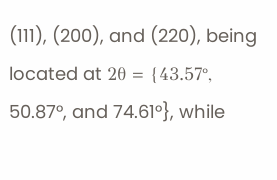(111), (200), and (220), being located at 2θ = {43.57°, 50.87°, and 74.61°}, while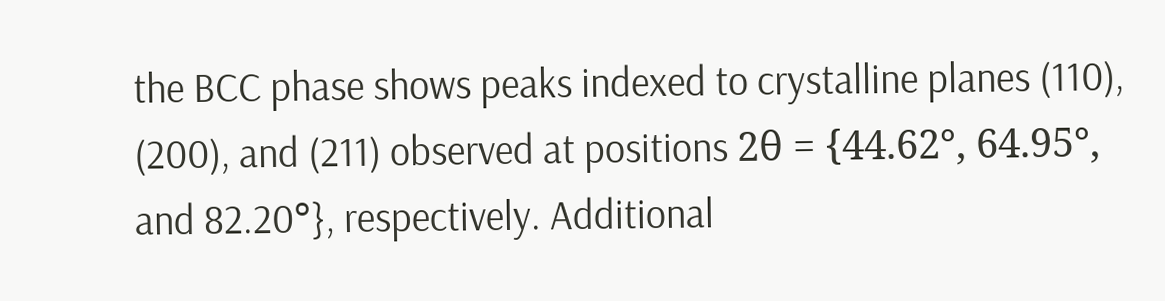the BCC phase shows peaks indexed to crystalline planes (110), (200), and (211) observed at positions 2θ = {44.62°, 64.95°, and 82.20°}, respectively. Additional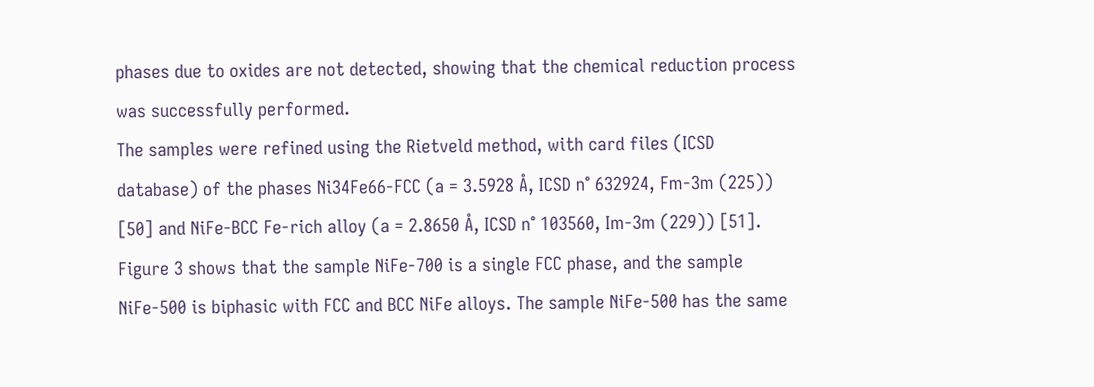phases due to oxides are not detected, showing that the chemical reduction process was successfully performed.
The samples were refined using the Rietveld method, with card files (ICSD database) of the phases Ni34Fe66-FCC (a = 3.5928 Å, ICSD n° 632924, Fm-3m (225)) [50] and NiFe-BCC Fe-rich alloy (a = 2.8650 Å, ICSD n° 103560, Im-3m (229)) [51]. Figure 3 shows that the sample NiFe-700 is a single FCC phase, and the sample NiFe-500 is biphasic with FCC and BCC NiFe alloys. The sample NiFe-500 has the same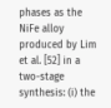phases as the NiFe alloy produced by Lim et al. [52] in a two-stage synthesis: (i) the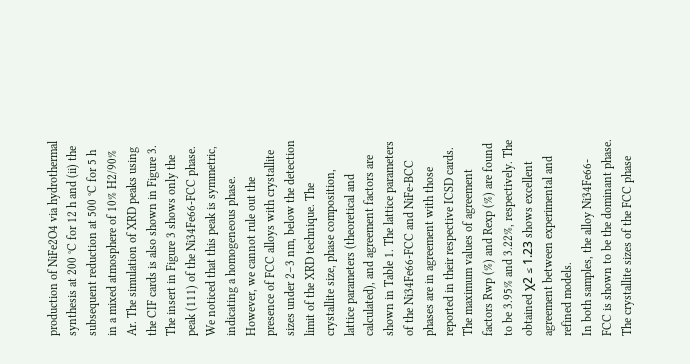production of NiFe2O4 via hydrothermal synthesis at 200 °C for 12 h and (ii) the subsequent reduction at 500 °C for 5 h in a mixed atmosphere of 10% H2/90% Ar. The simulation of XRD peaks using the CIF cards is also shown in Figure 3. The insert in Figure 3 shows only the peak (111) of the Ni34Fe66-FCC phase. We noticed that this peak is symmetric, indicating a homogeneous phase. However, we cannot rule out the presence of FCC alloys with crystallite sizes under 2–3 nm, below the detection limit of the XRD technique. The crystallite size, phase composition, lattice parameters (theoretical and calculated), and agreement factors are shown in Table 1. The lattice parameters of the Ni34Fe66-FCC and NiFe-BCC phases are in agreement with those reported in their respective ICSD cards. The maximum values of agreement factors Rwp (%) and Rexp (%) are found to be 3.95% and 3.22%, respectively. The obtained χ2 ≤ 1.23 shows excellent agreement between experimental and refined models.
In both samples, the alloy Ni34Fe66-FCC is shown to be the dominant phase. The crystallite sizes of the FCC phase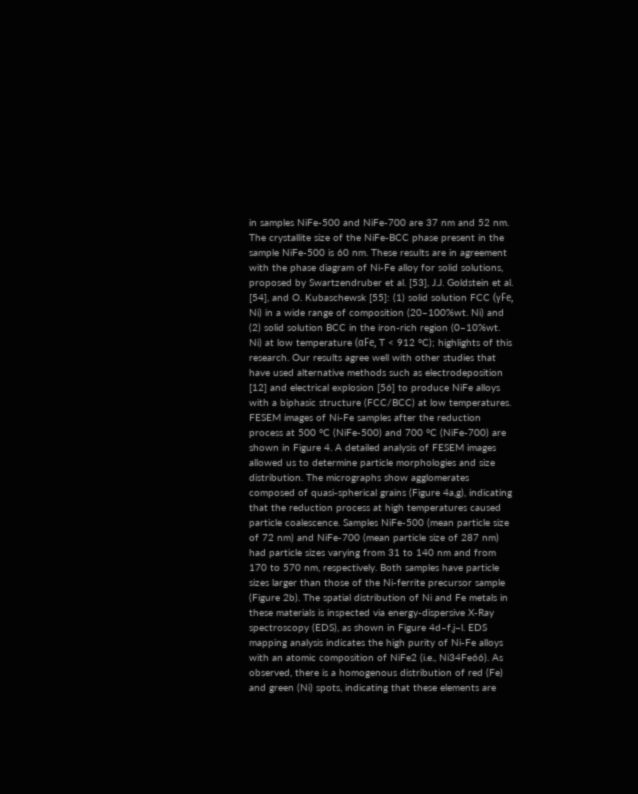in samples NiFe-500 and NiFe-700 are 37 nm and 52 nm. The crystallite size of the NiFe-BCC phase present in the sample NiFe-500 is 60 nm. These results are in agreement with the phase diagram of Ni-Fe alloy for solid solutions, proposed by Swartzendruber et al. [53], J.J. Goldstein et al. [54], and O. Kubaschewsk [55]: (1) solid solution FCC (γFe, Ni) in a wide range of composition (20–100%wt. Ni) and (2) solid solution BCC in the iron-rich region (0–10%wt. Ni) at low temperature (αFe, T < 912 °C); highlights of this research. Our results agree well with other studies that have used alternative methods such as electrodeposition [12] and electrical explosion [56] to produce NiFe alloys with a biphasic structure (FCC/BCC) at low temperatures.
FESEM images of Ni-Fe samples after the reduction process at 500 °C (NiFe-500) and 700 °C (NiFe-700) are shown in Figure 4. A detailed analysis of FESEM images allowed us to determine particle morphologies and size distribution. The micrographs show agglomerates composed of quasi-spherical grains (Figure 4a,g), indicating that the reduction process at high temperatures caused particle coalescence. Samples NiFe-500 (mean particle size of 72 nm) and NiFe-700 (mean particle size of 287 nm) had particle sizes varying from 31 to 140 nm and from 170 to 570 nm, respectively. Both samples have particle sizes larger than those of the Ni-ferrite precursor sample (Figure 2b). The spatial distribution of Ni and Fe metals in these materials is inspected via energy-dispersive X-Ray spectroscopy (EDS), as shown in Figure 4d–f,j–l. EDS mapping analysis indicates the high purity of Ni-Fe alloys with an atomic composition of NiFe2 (i.e., Ni34Fe66). As observed, there is a homogenous distribution of red (Fe) and green (Ni) spots, indicating that these elements are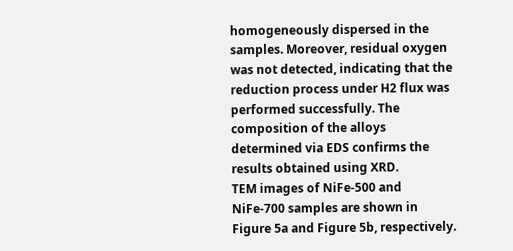homogeneously dispersed in the samples. Moreover, residual oxygen was not detected, indicating that the reduction process under H2 flux was performed successfully. The composition of the alloys determined via EDS confirms the results obtained using XRD.
TEM images of NiFe-500 and NiFe-700 samples are shown in Figure 5a and Figure 5b, respectively.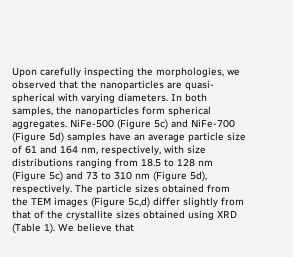Upon carefully inspecting the morphologies, we observed that the nanoparticles are quasi-spherical with varying diameters. In both samples, the nanoparticles form spherical aggregates. NiFe-500 (Figure 5c) and NiFe-700 (Figure 5d) samples have an average particle size of 61 and 164 nm, respectively, with size distributions ranging from 18.5 to 128 nm (Figure 5c) and 73 to 310 nm (Figure 5d), respectively. The particle sizes obtained from the TEM images (Figure 5c,d) differ slightly from that of the crystallite sizes obtained using XRD (Table 1). We believe that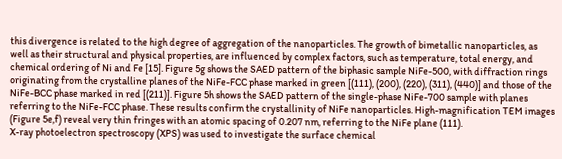this divergence is related to the high degree of aggregation of the nanoparticles. The growth of bimetallic nanoparticles, as well as their structural and physical properties, are influenced by complex factors, such as temperature, total energy, and chemical ordering of Ni and Fe [15]. Figure 5g shows the SAED pattern of the biphasic sample NiFe-500, with diffraction rings originating from the crystalline planes of the NiFe-FCC phase marked in green [(111), (200), (220), (311), (440)] and those of the NiFe-BCC phase marked in red [(211)]. Figure 5h shows the SAED pattern of the single-phase NiFe-700 sample with planes referring to the NiFe-FCC phase. These results confirm the crystallinity of NiFe nanoparticles. High-magnification TEM images (Figure 5e,f) reveal very thin fringes with an atomic spacing of 0.207 nm, referring to the NiFe plane (111).
X-ray photoelectron spectroscopy (XPS) was used to investigate the surface chemical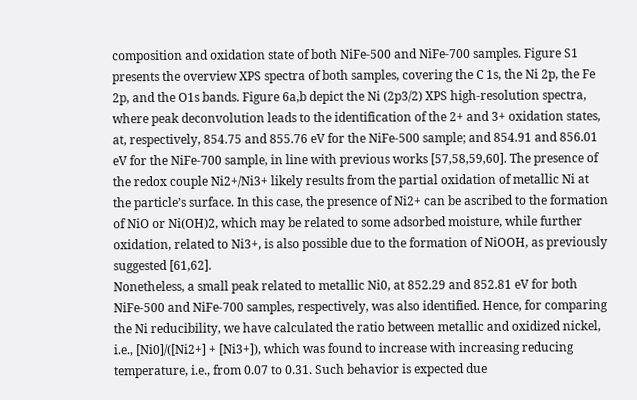composition and oxidation state of both NiFe-500 and NiFe-700 samples. Figure S1 presents the overview XPS spectra of both samples, covering the C 1s, the Ni 2p, the Fe 2p, and the O1s bands. Figure 6a,b depict the Ni (2p3/2) XPS high-resolution spectra, where peak deconvolution leads to the identification of the 2+ and 3+ oxidation states, at, respectively, 854.75 and 855.76 eV for the NiFe-500 sample; and 854.91 and 856.01 eV for the NiFe-700 sample, in line with previous works [57,58,59,60]. The presence of the redox couple Ni2+/Ni3+ likely results from the partial oxidation of metallic Ni at the particle’s surface. In this case, the presence of Ni2+ can be ascribed to the formation of NiO or Ni(OH)2, which may be related to some adsorbed moisture, while further oxidation, related to Ni3+, is also possible due to the formation of NiOOH, as previously suggested [61,62].
Nonetheless, a small peak related to metallic Ni0, at 852.29 and 852.81 eV for both NiFe-500 and NiFe-700 samples, respectively, was also identified. Hence, for comparing the Ni reducibility, we have calculated the ratio between metallic and oxidized nickel, i.e., [Ni0]/([Ni2+] + [Ni3+]), which was found to increase with increasing reducing temperature, i.e., from 0.07 to 0.31. Such behavior is expected due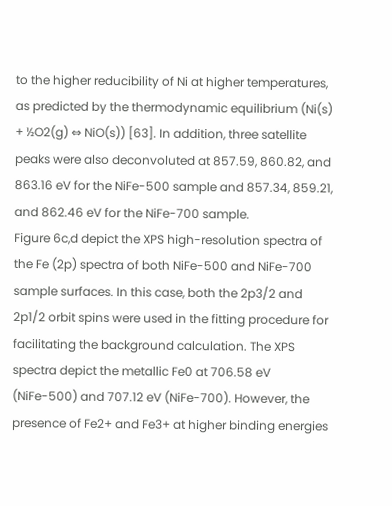to the higher reducibility of Ni at higher temperatures, as predicted by the thermodynamic equilibrium (Ni(s) + ½O2(g) ⇔ NiO(s)) [63]. In addition, three satellite peaks were also deconvoluted at 857.59, 860.82, and 863.16 eV for the NiFe-500 sample and 857.34, 859.21, and 862.46 eV for the NiFe-700 sample.
Figure 6c,d depict the XPS high-resolution spectra of the Fe (2p) spectra of both NiFe-500 and NiFe-700 sample surfaces. In this case, both the 2p3/2 and 2p1/2 orbit spins were used in the fitting procedure for facilitating the background calculation. The XPS spectra depict the metallic Fe0 at 706.58 eV (NiFe-500) and 707.12 eV (NiFe-700). However, the presence of Fe2+ and Fe3+ at higher binding energies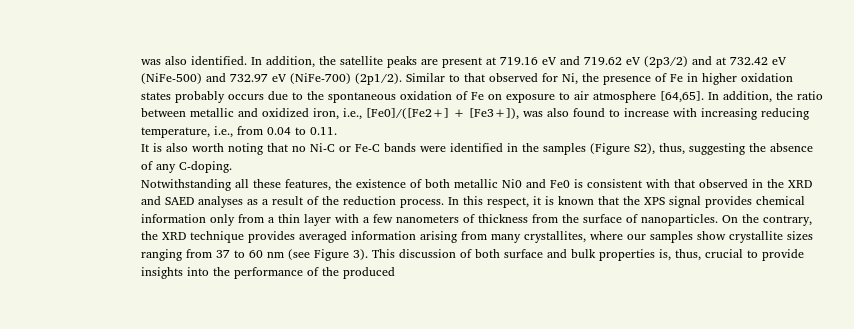was also identified. In addition, the satellite peaks are present at 719.16 eV and 719.62 eV (2p3/2) and at 732.42 eV (NiFe-500) and 732.97 eV (NiFe-700) (2p1/2). Similar to that observed for Ni, the presence of Fe in higher oxidation states probably occurs due to the spontaneous oxidation of Fe on exposure to air atmosphere [64,65]. In addition, the ratio between metallic and oxidized iron, i.e., [Fe0]/([Fe2+] + [Fe3+]), was also found to increase with increasing reducing temperature, i.e., from 0.04 to 0.11.
It is also worth noting that no Ni-C or Fe-C bands were identified in the samples (Figure S2), thus, suggesting the absence of any C-doping.
Notwithstanding all these features, the existence of both metallic Ni0 and Fe0 is consistent with that observed in the XRD and SAED analyses as a result of the reduction process. In this respect, it is known that the XPS signal provides chemical information only from a thin layer with a few nanometers of thickness from the surface of nanoparticles. On the contrary, the XRD technique provides averaged information arising from many crystallites, where our samples show crystallite sizes ranging from 37 to 60 nm (see Figure 3). This discussion of both surface and bulk properties is, thus, crucial to provide insights into the performance of the produced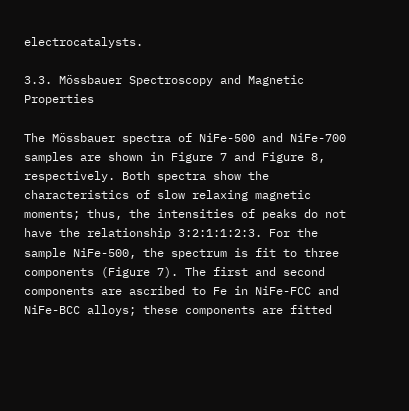electrocatalysts.

3.3. Mössbauer Spectroscopy and Magnetic Properties

The Mössbauer spectra of NiFe-500 and NiFe-700 samples are shown in Figure 7 and Figure 8, respectively. Both spectra show the characteristics of slow relaxing magnetic moments; thus, the intensities of peaks do not have the relationship 3:2:1:1:2:3. For the sample NiFe-500, the spectrum is fit to three components (Figure 7). The first and second components are ascribed to Fe in NiFe-FCC and NiFe-BCC alloys; these components are fitted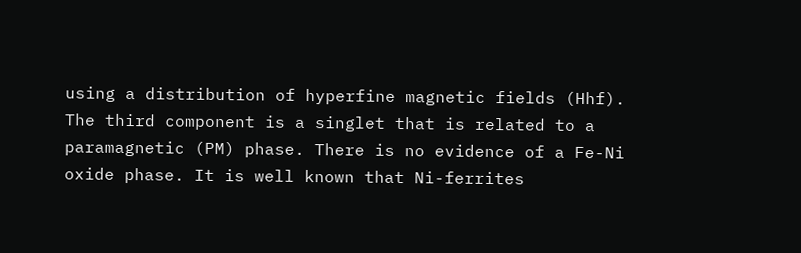using a distribution of hyperfine magnetic fields (Hhf). The third component is a singlet that is related to a paramagnetic (PM) phase. There is no evidence of a Fe-Ni oxide phase. It is well known that Ni-ferrites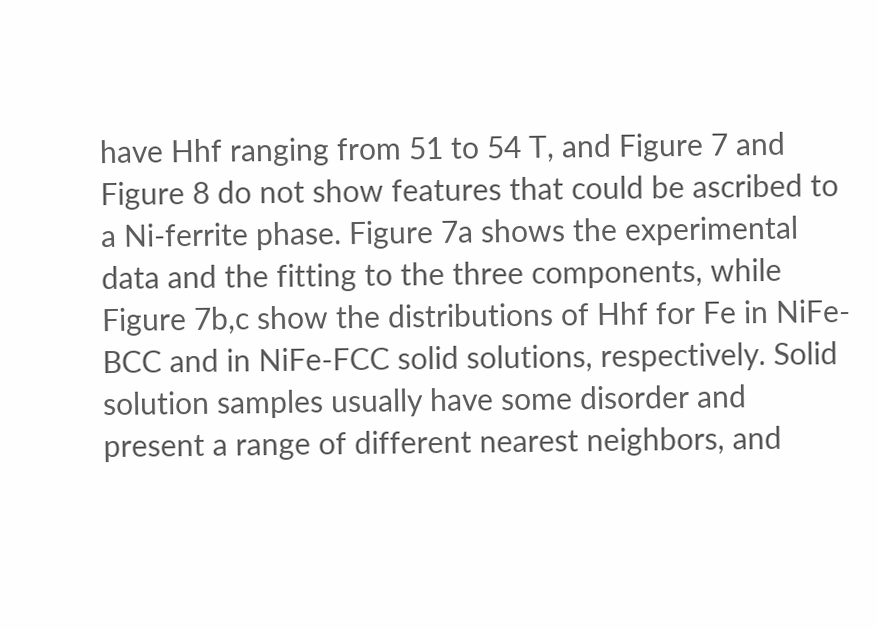have Hhf ranging from 51 to 54 T, and Figure 7 and Figure 8 do not show features that could be ascribed to a Ni-ferrite phase. Figure 7a shows the experimental data and the fitting to the three components, while Figure 7b,c show the distributions of Hhf for Fe in NiFe-BCC and in NiFe-FCC solid solutions, respectively. Solid solution samples usually have some disorder and present a range of different nearest neighbors, and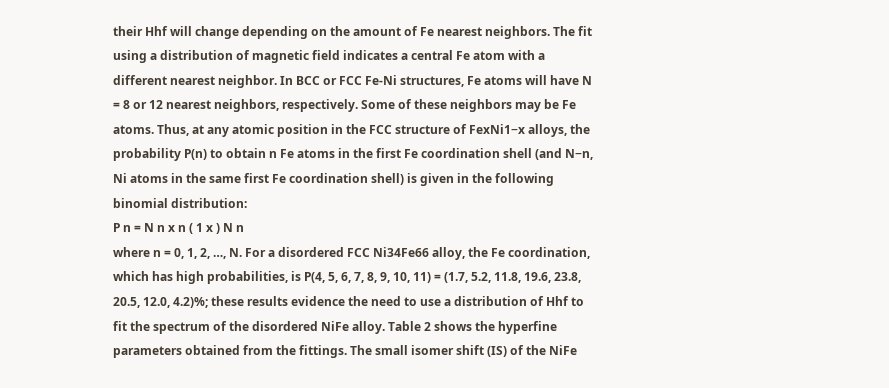their Hhf will change depending on the amount of Fe nearest neighbors. The fit using a distribution of magnetic field indicates a central Fe atom with a different nearest neighbor. In BCC or FCC Fe-Ni structures, Fe atoms will have N = 8 or 12 nearest neighbors, respectively. Some of these neighbors may be Fe atoms. Thus, at any atomic position in the FCC structure of FexNi1−x alloys, the probability P(n) to obtain n Fe atoms in the first Fe coordination shell (and N−n, Ni atoms in the same first Fe coordination shell) is given in the following binomial distribution:
P n = N n x n ( 1 x ) N n
where n = 0, 1, 2, …, N. For a disordered FCC Ni34Fe66 alloy, the Fe coordination, which has high probabilities, is P(4, 5, 6, 7, 8, 9, 10, 11) = (1.7, 5.2, 11.8, 19.6, 23.8, 20.5, 12.0, 4.2)%; these results evidence the need to use a distribution of Hhf to fit the spectrum of the disordered NiFe alloy. Table 2 shows the hyperfine parameters obtained from the fittings. The small isomer shift (IS) of the NiFe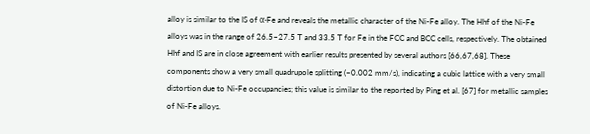alloy is similar to the IS of α-Fe and reveals the metallic character of the Ni-Fe alloy. The Hhf of the Ni-Fe alloys was in the range of 26.5–27.5 T and 33.5 T for Fe in the FCC and BCC cells, respectively. The obtained Hhf and IS are in close agreement with earlier results presented by several authors [66,67,68]. These components show a very small quadrupole splitting (~0.002 mm/s), indicating a cubic lattice with a very small distortion due to Ni-Fe occupancies; this value is similar to the reported by Ping et al. [67] for metallic samples of Ni-Fe alloys.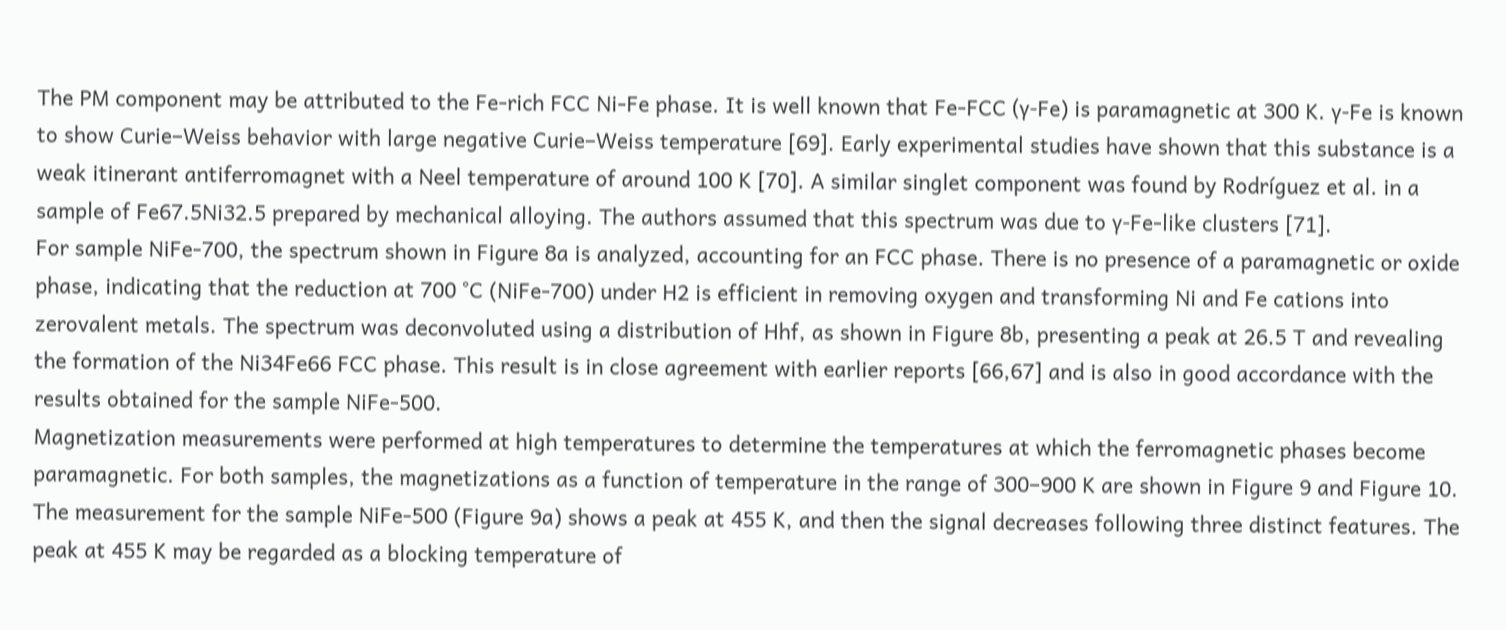The PM component may be attributed to the Fe-rich FCC Ni-Fe phase. It is well known that Fe-FCC (γ-Fe) is paramagnetic at 300 K. γ-Fe is known to show Curie–Weiss behavior with large negative Curie–Weiss temperature [69]. Early experimental studies have shown that this substance is a weak itinerant antiferromagnet with a Neel temperature of around 100 K [70]. A similar singlet component was found by Rodríguez et al. in a sample of Fe67.5Ni32.5 prepared by mechanical alloying. The authors assumed that this spectrum was due to γ-Fe-like clusters [71].
For sample NiFe-700, the spectrum shown in Figure 8a is analyzed, accounting for an FCC phase. There is no presence of a paramagnetic or oxide phase, indicating that the reduction at 700 °C (NiFe-700) under H2 is efficient in removing oxygen and transforming Ni and Fe cations into zerovalent metals. The spectrum was deconvoluted using a distribution of Hhf, as shown in Figure 8b, presenting a peak at 26.5 T and revealing the formation of the Ni34Fe66 FCC phase. This result is in close agreement with earlier reports [66,67] and is also in good accordance with the results obtained for the sample NiFe-500.
Magnetization measurements were performed at high temperatures to determine the temperatures at which the ferromagnetic phases become paramagnetic. For both samples, the magnetizations as a function of temperature in the range of 300–900 K are shown in Figure 9 and Figure 10. The measurement for the sample NiFe-500 (Figure 9a) shows a peak at 455 K, and then the signal decreases following three distinct features. The peak at 455 K may be regarded as a blocking temperature of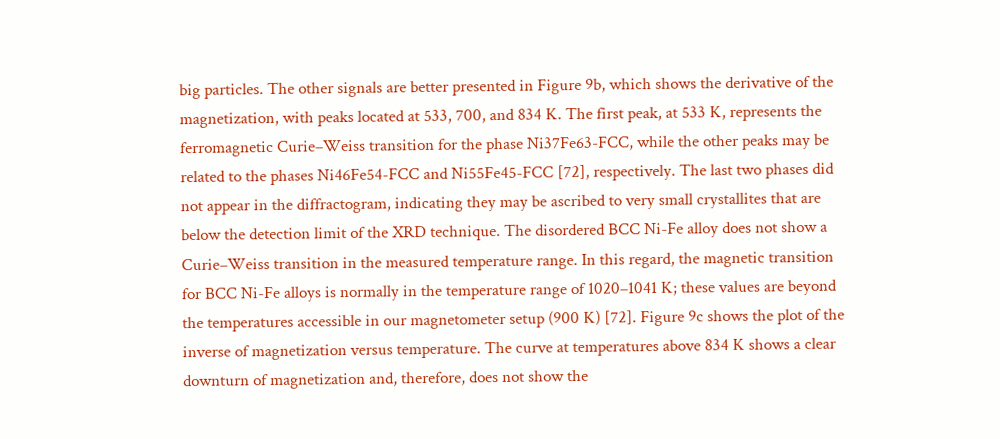big particles. The other signals are better presented in Figure 9b, which shows the derivative of the magnetization, with peaks located at 533, 700, and 834 K. The first peak, at 533 K, represents the ferromagnetic Curie–Weiss transition for the phase Ni37Fe63-FCC, while the other peaks may be related to the phases Ni46Fe54-FCC and Ni55Fe45-FCC [72], respectively. The last two phases did not appear in the diffractogram, indicating they may be ascribed to very small crystallites that are below the detection limit of the XRD technique. The disordered BCC Ni-Fe alloy does not show a Curie–Weiss transition in the measured temperature range. In this regard, the magnetic transition for BCC Ni-Fe alloys is normally in the temperature range of 1020–1041 K; these values are beyond the temperatures accessible in our magnetometer setup (900 K) [72]. Figure 9c shows the plot of the inverse of magnetization versus temperature. The curve at temperatures above 834 K shows a clear downturn of magnetization and, therefore, does not show the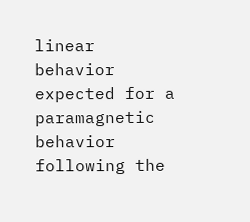linear behavior expected for a paramagnetic behavior following the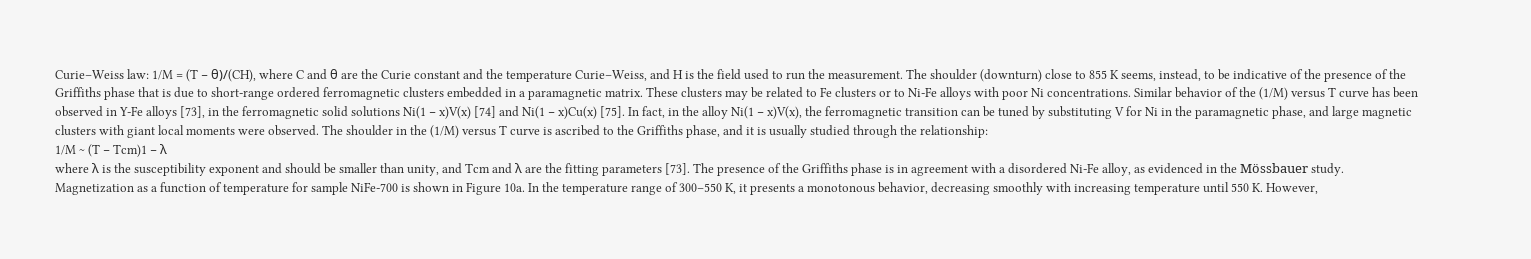Curie–Weiss law: 1/M = (T − θ)/(CH), where C and θ are the Curie constant and the temperature Curie–Weiss, and H is the field used to run the measurement. The shoulder (downturn) close to 855 K seems, instead, to be indicative of the presence of the Griffiths phase that is due to short-range ordered ferromagnetic clusters embedded in a paramagnetic matrix. These clusters may be related to Fe clusters or to Ni-Fe alloys with poor Ni concentrations. Similar behavior of the (1/M) versus T curve has been observed in Y-Fe alloys [73], in the ferromagnetic solid solutions Ni(1 − x)V(x) [74] and Ni(1 − x)Cu(x) [75]. In fact, in the alloy Ni(1 − x)V(x), the ferromagnetic transition can be tuned by substituting V for Ni in the paramagnetic phase, and large magnetic clusters with giant local moments were observed. The shoulder in the (1/M) versus T curve is ascribed to the Griffiths phase, and it is usually studied through the relationship:
1/M ~ (T − Tcm)1 − λ
where λ is the susceptibility exponent and should be smaller than unity, and Tcm and λ are the fitting parameters [73]. The presence of the Griffiths phase is in agreement with a disordered Ni-Fe alloy, as evidenced in the Mössbauer study.
Magnetization as a function of temperature for sample NiFe-700 is shown in Figure 10a. In the temperature range of 300–550 K, it presents a monotonous behavior, decreasing smoothly with increasing temperature until 550 K. However,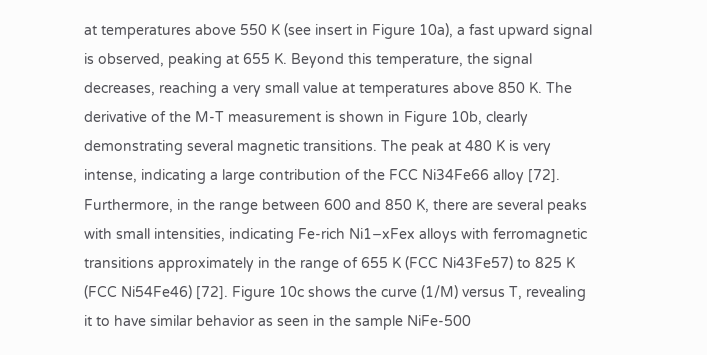at temperatures above 550 K (see insert in Figure 10a), a fast upward signal is observed, peaking at 655 K. Beyond this temperature, the signal decreases, reaching a very small value at temperatures above 850 K. The derivative of the M-T measurement is shown in Figure 10b, clearly demonstrating several magnetic transitions. The peak at 480 K is very intense, indicating a large contribution of the FCC Ni34Fe66 alloy [72]. Furthermore, in the range between 600 and 850 K, there are several peaks with small intensities, indicating Fe-rich Ni1−xFex alloys with ferromagnetic transitions approximately in the range of 655 K (FCC Ni43Fe57) to 825 K (FCC Ni54Fe46) [72]. Figure 10c shows the curve (1/M) versus T, revealing it to have similar behavior as seen in the sample NiFe-500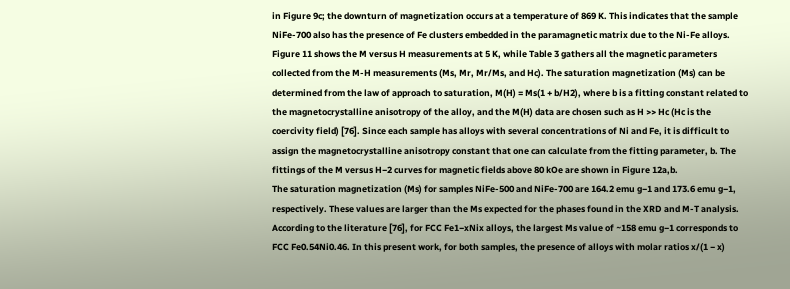in Figure 9c; the downturn of magnetization occurs at a temperature of 869 K. This indicates that the sample NiFe-700 also has the presence of Fe clusters embedded in the paramagnetic matrix due to the Ni-Fe alloys.
Figure 11 shows the M versus H measurements at 5 K, while Table 3 gathers all the magnetic parameters collected from the M-H measurements (Ms, Mr, Mr/Ms, and Hc). The saturation magnetization (Ms) can be determined from the law of approach to saturation, M(H) = Ms(1 + b/H2), where b is a fitting constant related to the magnetocrystalline anisotropy of the alloy, and the M(H) data are chosen such as H >> Hc (Hc is the coercivity field) [76]. Since each sample has alloys with several concentrations of Ni and Fe, it is difficult to assign the magnetocrystalline anisotropy constant that one can calculate from the fitting parameter, b. The fittings of the M versus H−2 curves for magnetic fields above 80 kOe are shown in Figure 12a,b.
The saturation magnetization (Ms) for samples NiFe-500 and NiFe-700 are 164.2 emu g−1 and 173.6 emu g−1, respectively. These values are larger than the Ms expected for the phases found in the XRD and M-T analysis. According to the literature [76], for FCC Fe1−xNix alloys, the largest Ms value of ~158 emu g−1 corresponds to FCC Fe0.54Ni0.46. In this present work, for both samples, the presence of alloys with molar ratios x/(1 − x)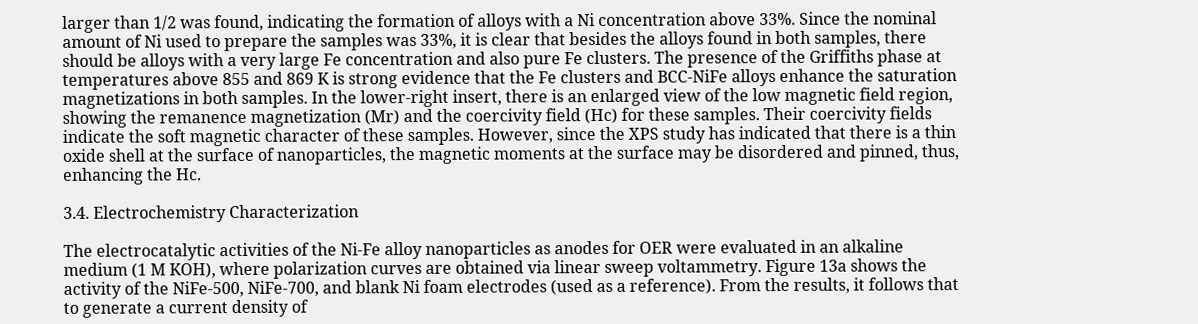larger than 1/2 was found, indicating the formation of alloys with a Ni concentration above 33%. Since the nominal amount of Ni used to prepare the samples was 33%, it is clear that besides the alloys found in both samples, there should be alloys with a very large Fe concentration and also pure Fe clusters. The presence of the Griffiths phase at temperatures above 855 and 869 K is strong evidence that the Fe clusters and BCC-NiFe alloys enhance the saturation magnetizations in both samples. In the lower-right insert, there is an enlarged view of the low magnetic field region, showing the remanence magnetization (Mr) and the coercivity field (Hc) for these samples. Their coercivity fields indicate the soft magnetic character of these samples. However, since the XPS study has indicated that there is a thin oxide shell at the surface of nanoparticles, the magnetic moments at the surface may be disordered and pinned, thus, enhancing the Hc.

3.4. Electrochemistry Characterization

The electrocatalytic activities of the Ni-Fe alloy nanoparticles as anodes for OER were evaluated in an alkaline medium (1 M KOH), where polarization curves are obtained via linear sweep voltammetry. Figure 13a shows the activity of the NiFe-500, NiFe-700, and blank Ni foam electrodes (used as a reference). From the results, it follows that to generate a current density of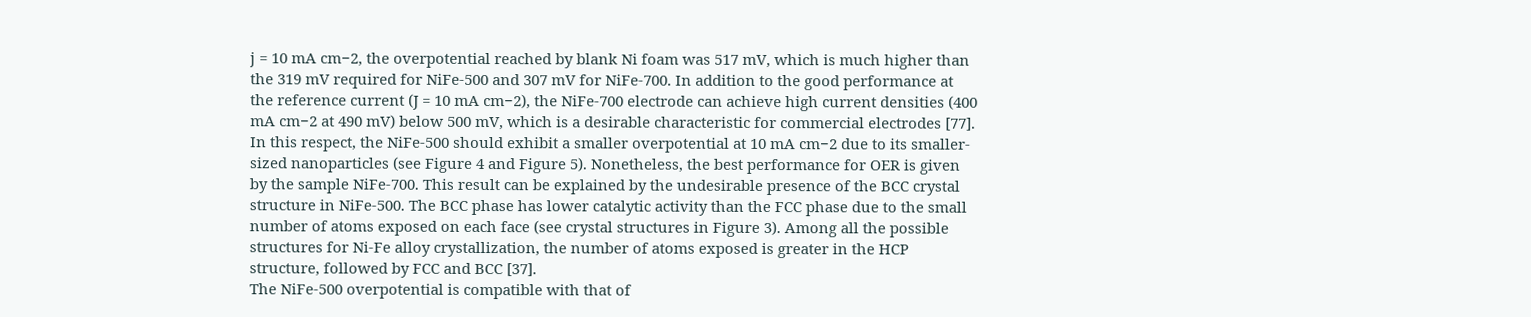j = 10 mA cm−2, the overpotential reached by blank Ni foam was 517 mV, which is much higher than the 319 mV required for NiFe-500 and 307 mV for NiFe-700. In addition to the good performance at the reference current (J = 10 mA cm−2), the NiFe-700 electrode can achieve high current densities (400 mA cm−2 at 490 mV) below 500 mV, which is a desirable characteristic for commercial electrodes [77]. In this respect, the NiFe-500 should exhibit a smaller overpotential at 10 mA cm−2 due to its smaller-sized nanoparticles (see Figure 4 and Figure 5). Nonetheless, the best performance for OER is given by the sample NiFe-700. This result can be explained by the undesirable presence of the BCC crystal structure in NiFe-500. The BCC phase has lower catalytic activity than the FCC phase due to the small number of atoms exposed on each face (see crystal structures in Figure 3). Among all the possible structures for Ni-Fe alloy crystallization, the number of atoms exposed is greater in the HCP structure, followed by FCC and BCC [37].
The NiFe-500 overpotential is compatible with that of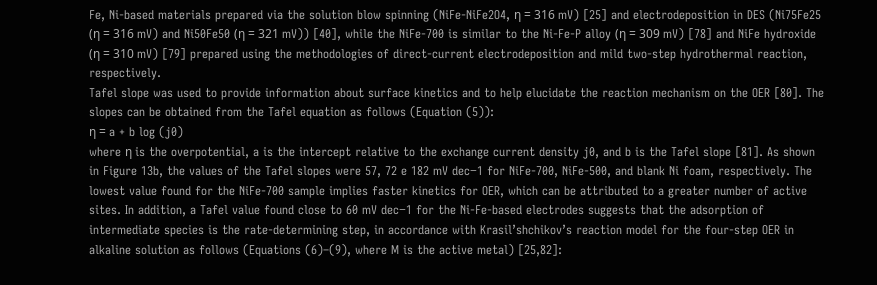Fe, Ni-based materials prepared via the solution blow spinning (NiFe-NiFe2O4, η = 316 mV) [25] and electrodeposition in DES (Ni75Fe25 (η = 316 mV) and Ni50Fe50 (η = 321 mV)) [40], while the NiFe-700 is similar to the Ni-Fe-P alloy (η = 309 mV) [78] and NiFe hydroxide (η = 310 mV) [79] prepared using the methodologies of direct-current electrodeposition and mild two-step hydrothermal reaction, respectively.
Tafel slope was used to provide information about surface kinetics and to help elucidate the reaction mechanism on the OER [80]. The slopes can be obtained from the Tafel equation as follows (Equation (5)):
η = a + b log (j0)
where η is the overpotential, a is the intercept relative to the exchange current density j0, and b is the Tafel slope [81]. As shown in Figure 13b, the values of the Tafel slopes were 57, 72 e 182 mV dec−1 for NiFe-700, NiFe-500, and blank Ni foam, respectively. The lowest value found for the NiFe-700 sample implies faster kinetics for OER, which can be attributed to a greater number of active sites. In addition, a Tafel value found close to 60 mV dec−1 for the Ni-Fe-based electrodes suggests that the adsorption of intermediate species is the rate-determining step, in accordance with Krasil’shchikov’s reaction model for the four-step OER in alkaline solution as follows (Equations (6)–(9), where M is the active metal) [25,82]: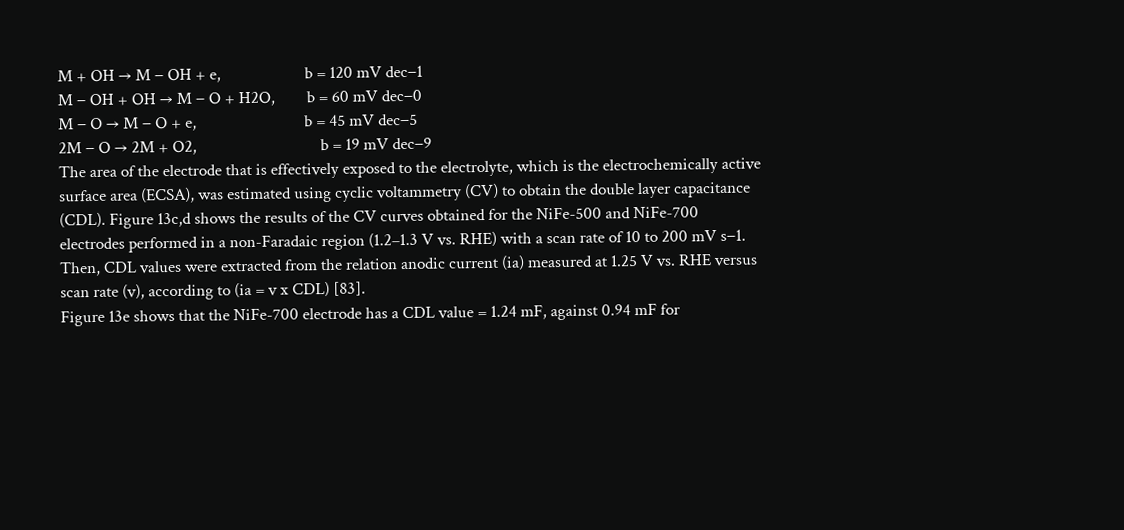M + OH → M − OH + e,                     b = 120 mV dec−1
M − OH + OH → M − O + H2O,        b = 60 mV dec−0
M − O → M − O + e,                           b = 45 mV dec−5
2M − O → 2M + O2,                               b = 19 mV dec−9
The area of the electrode that is effectively exposed to the electrolyte, which is the electrochemically active surface area (ECSA), was estimated using cyclic voltammetry (CV) to obtain the double layer capacitance (CDL). Figure 13c,d shows the results of the CV curves obtained for the NiFe-500 and NiFe-700 electrodes performed in a non-Faradaic region (1.2–1.3 V vs. RHE) with a scan rate of 10 to 200 mV s−1. Then, CDL values were extracted from the relation anodic current (ia) measured at 1.25 V vs. RHE versus scan rate (v), according to (ia = v x CDL) [83].
Figure 13e shows that the NiFe-700 electrode has a CDL value = 1.24 mF, against 0.94 mF for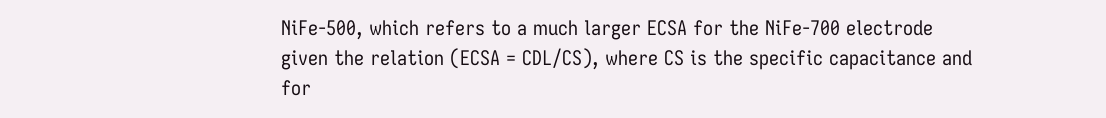NiFe-500, which refers to a much larger ECSA for the NiFe-700 electrode given the relation (ECSA = CDL/CS), where CS is the specific capacitance and for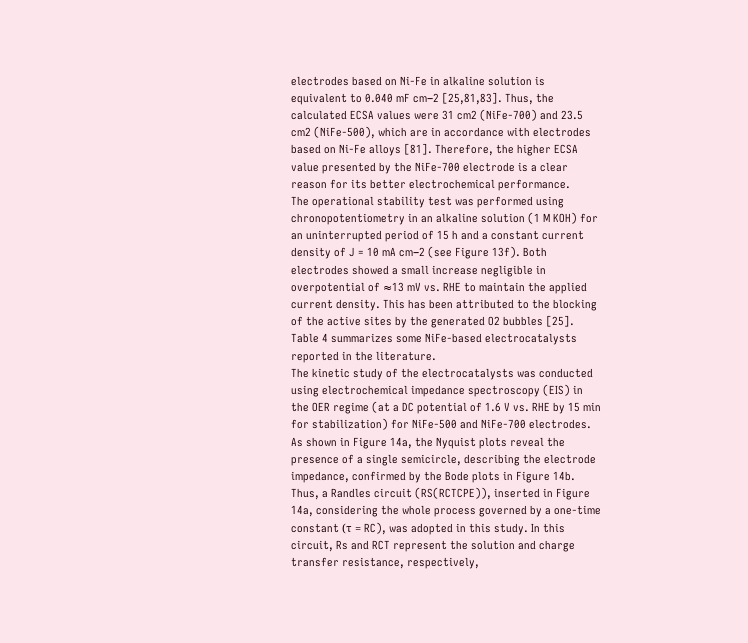electrodes based on Ni-Fe in alkaline solution is equivalent to 0.040 mF cm−2 [25,81,83]. Thus, the calculated ECSA values were 31 cm2 (NiFe-700) and 23.5 cm2 (NiFe-500), which are in accordance with electrodes based on Ni-Fe alloys [81]. Therefore, the higher ECSA value presented by the NiFe-700 electrode is a clear reason for its better electrochemical performance.
The operational stability test was performed using chronopotentiometry in an alkaline solution (1 M KOH) for an uninterrupted period of 15 h and a constant current density of J = 10 mA cm−2 (see Figure 13f). Both electrodes showed a small increase negligible in overpotential of ≈13 mV vs. RHE to maintain the applied current density. This has been attributed to the blocking of the active sites by the generated O2 bubbles [25]. Table 4 summarizes some NiFe-based electrocatalysts reported in the literature.
The kinetic study of the electrocatalysts was conducted using electrochemical impedance spectroscopy (EIS) in the OER regime (at a DC potential of 1.6 V vs. RHE by 15 min for stabilization) for NiFe-500 and NiFe-700 electrodes. As shown in Figure 14a, the Nyquist plots reveal the presence of a single semicircle, describing the electrode impedance, confirmed by the Bode plots in Figure 14b. Thus, a Randles circuit (RS(RCTCPE)), inserted in Figure 14a, considering the whole process governed by a one-time constant (τ = RC), was adopted in this study. In this circuit, Rs and RCT represent the solution and charge transfer resistance, respectively,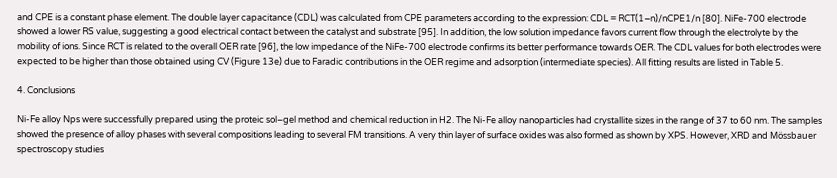and CPE is a constant phase element. The double layer capacitance (CDL) was calculated from CPE parameters according to the expression: CDL = RCT(1−n)/nCPE1/n [80]. NiFe-700 electrode showed a lower RS value, suggesting a good electrical contact between the catalyst and substrate [95]. In addition, the low solution impedance favors current flow through the electrolyte by the mobility of ions. Since RCT is related to the overall OER rate [96], the low impedance of the NiFe-700 electrode confirms its better performance towards OER. The CDL values for both electrodes were expected to be higher than those obtained using CV (Figure 13e) due to Faradic contributions in the OER regime and adsorption (intermediate species). All fitting results are listed in Table 5.

4. Conclusions

Ni-Fe alloy Nps were successfully prepared using the proteic sol–gel method and chemical reduction in H2. The Ni-Fe alloy nanoparticles had crystallite sizes in the range of 37 to 60 nm. The samples showed the presence of alloy phases with several compositions leading to several FM transitions. A very thin layer of surface oxides was also formed as shown by XPS. However, XRD and Mössbauer spectroscopy studies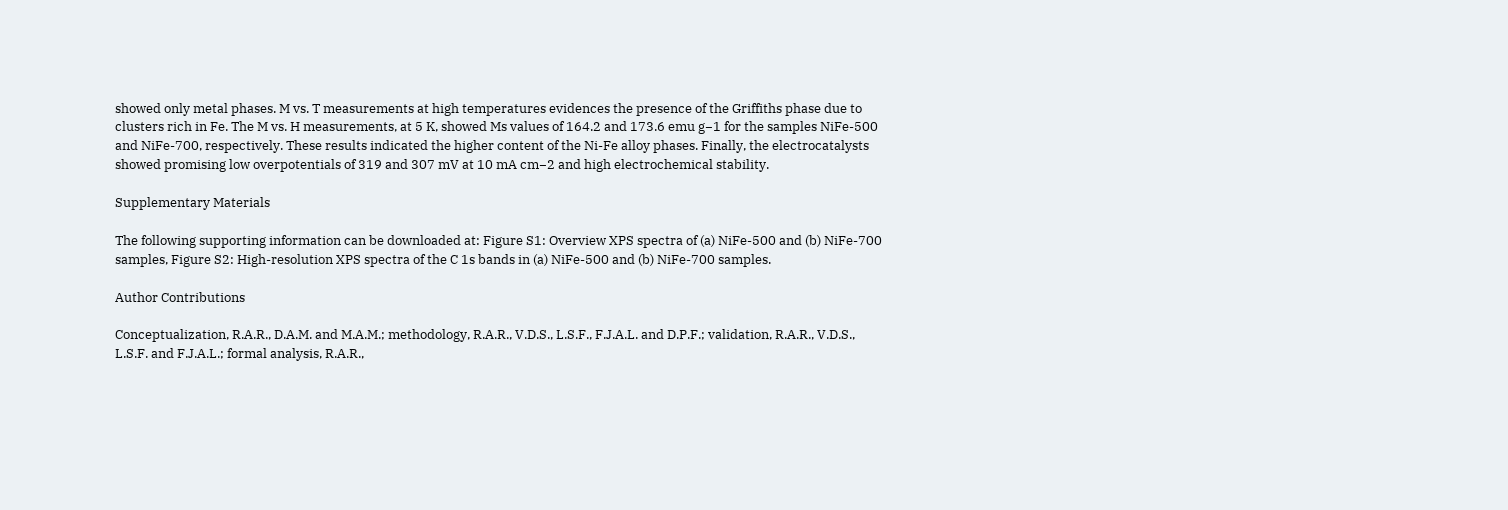showed only metal phases. M vs. T measurements at high temperatures evidences the presence of the Griffiths phase due to clusters rich in Fe. The M vs. H measurements, at 5 K, showed Ms values of 164.2 and 173.6 emu g−1 for the samples NiFe-500 and NiFe-700, respectively. These results indicated the higher content of the Ni-Fe alloy phases. Finally, the electrocatalysts showed promising low overpotentials of 319 and 307 mV at 10 mA cm−2 and high electrochemical stability.

Supplementary Materials

The following supporting information can be downloaded at: Figure S1: Overview XPS spectra of (a) NiFe-500 and (b) NiFe-700 samples, Figure S2: High-resolution XPS spectra of the C 1s bands in (a) NiFe-500 and (b) NiFe-700 samples.

Author Contributions

Conceptualization, R.A.R., D.A.M. and M.A.M.; methodology, R.A.R., V.D.S., L.S.F., F.J.A.L. and D.P.F.; validation, R.A.R., V.D.S., L.S.F. and F.J.A.L.; formal analysis, R.A.R.,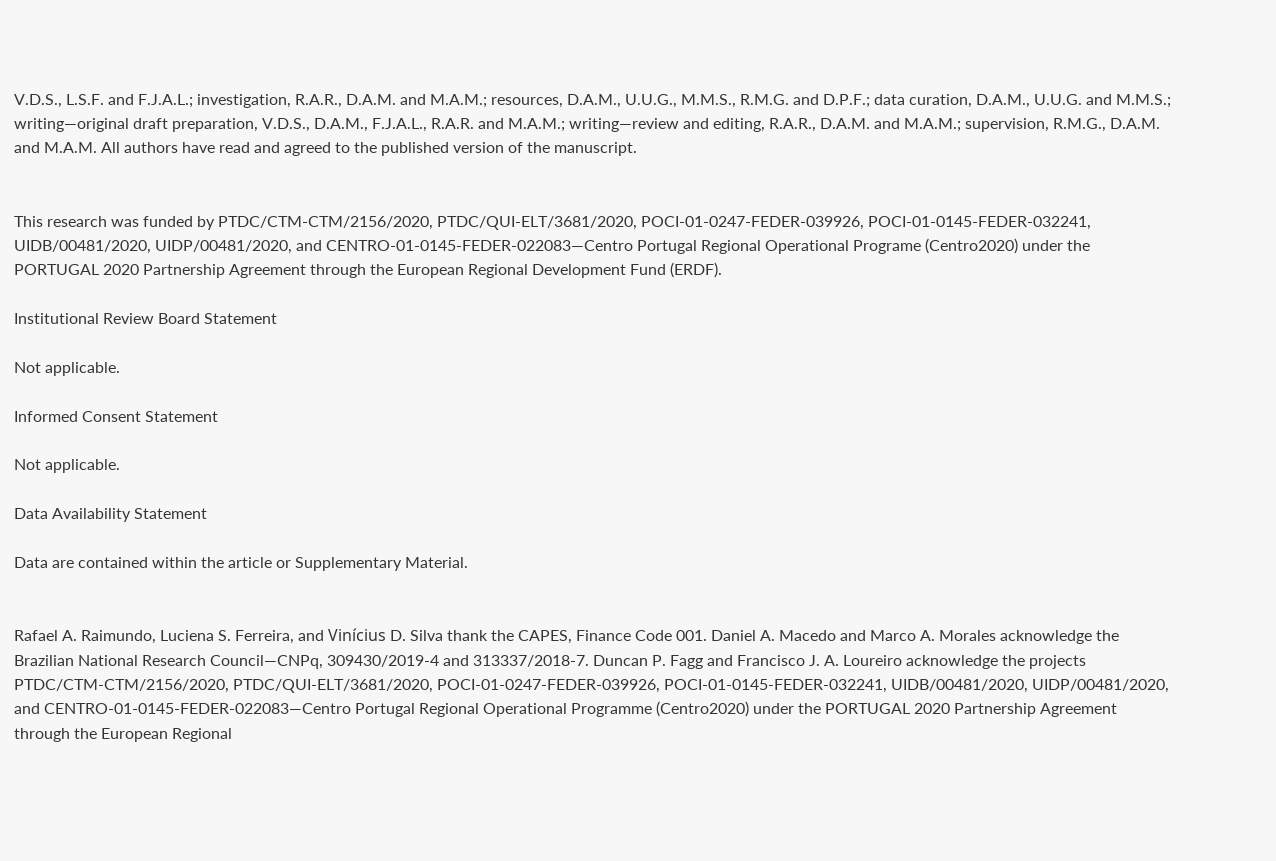V.D.S., L.S.F. and F.J.A.L.; investigation, R.A.R., D.A.M. and M.A.M.; resources, D.A.M., U.U.G., M.M.S., R.M.G. and D.P.F.; data curation, D.A.M., U.U.G. and M.M.S.; writing—original draft preparation, V.D.S., D.A.M., F.J.A.L., R.A.R. and M.A.M.; writing—review and editing, R.A.R., D.A.M. and M.A.M.; supervision, R.M.G., D.A.M. and M.A.M. All authors have read and agreed to the published version of the manuscript.


This research was funded by PTDC/CTM-CTM/2156/2020, PTDC/QUI-ELT/3681/2020, POCI-01-0247-FEDER-039926, POCI-01-0145-FEDER-032241, UIDB/00481/2020, UIDP/00481/2020, and CENTRO-01-0145-FEDER-022083—Centro Portugal Regional Operational Programe (Centro2020) under the PORTUGAL 2020 Partnership Agreement through the European Regional Development Fund (ERDF).

Institutional Review Board Statement

Not applicable.

Informed Consent Statement

Not applicable.

Data Availability Statement

Data are contained within the article or Supplementary Material.


Rafael A. Raimundo, Luciena S. Ferreira, and Vinícius D. Silva thank the CAPES, Finance Code 001. Daniel A. Macedo and Marco A. Morales acknowledge the Brazilian National Research Council—CNPq, 309430/2019-4 and 313337/2018-7. Duncan P. Fagg and Francisco J. A. Loureiro acknowledge the projects PTDC/CTM-CTM/2156/2020, PTDC/QUI-ELT/3681/2020, POCI-01-0247-FEDER-039926, POCI-01-0145-FEDER-032241, UIDB/00481/2020, UIDP/00481/2020, and CENTRO-01-0145-FEDER-022083—Centro Portugal Regional Operational Programme (Centro2020) under the PORTUGAL 2020 Partnership Agreement through the European Regional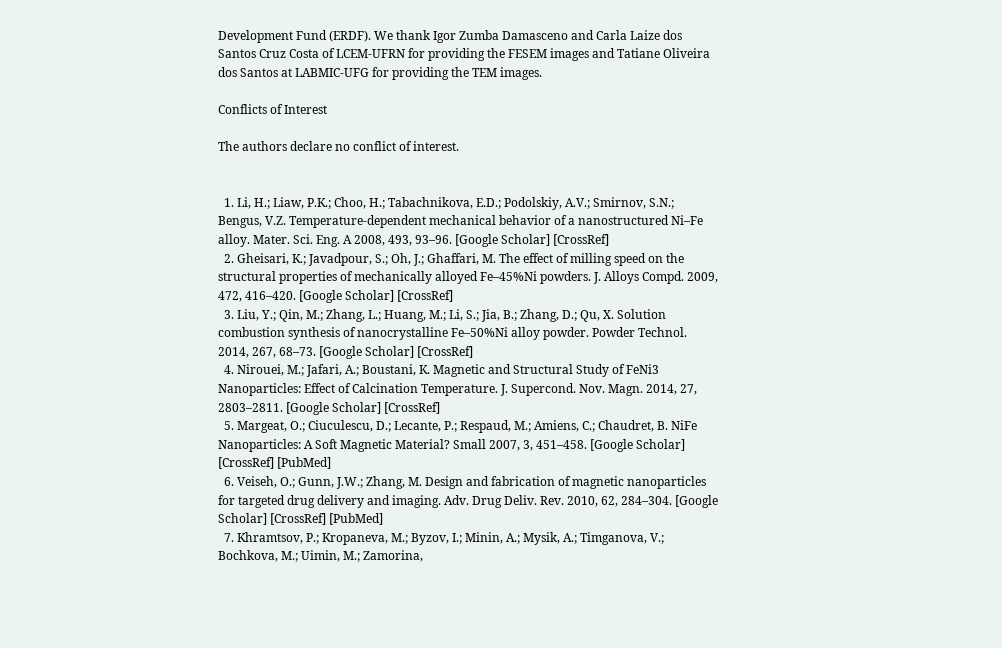Development Fund (ERDF). We thank Igor Zumba Damasceno and Carla Laize dos Santos Cruz Costa of LCEM-UFRN for providing the FESEM images and Tatiane Oliveira dos Santos at LABMIC-UFG for providing the TEM images.

Conflicts of Interest

The authors declare no conflict of interest.


  1. Li, H.; Liaw, P.K.; Choo, H.; Tabachnikova, E.D.; Podolskiy, A.V.; Smirnov, S.N.; Bengus, V.Z. Temperature-dependent mechanical behavior of a nanostructured Ni–Fe alloy. Mater. Sci. Eng. A 2008, 493, 93–96. [Google Scholar] [CrossRef]
  2. Gheisari, K.; Javadpour, S.; Oh, J.; Ghaffari, M. The effect of milling speed on the structural properties of mechanically alloyed Fe–45%Ni powders. J. Alloys Compd. 2009, 472, 416–420. [Google Scholar] [CrossRef]
  3. Liu, Y.; Qin, M.; Zhang, L.; Huang, M.; Li, S.; Jia, B.; Zhang, D.; Qu, X. Solution combustion synthesis of nanocrystalline Fe–50%Ni alloy powder. Powder Technol. 2014, 267, 68–73. [Google Scholar] [CrossRef]
  4. Nirouei, M.; Jafari, A.; Boustani, K. Magnetic and Structural Study of FeNi3 Nanoparticles: Effect of Calcination Temperature. J. Supercond. Nov. Magn. 2014, 27, 2803–2811. [Google Scholar] [CrossRef]
  5. Margeat, O.; Ciuculescu, D.; Lecante, P.; Respaud, M.; Amiens, C.; Chaudret, B. NiFe Nanoparticles: A Soft Magnetic Material? Small 2007, 3, 451–458. [Google Scholar] [CrossRef] [PubMed]
  6. Veiseh, O.; Gunn, J.W.; Zhang, M. Design and fabrication of magnetic nanoparticles for targeted drug delivery and imaging. Adv. Drug Deliv. Rev. 2010, 62, 284–304. [Google Scholar] [CrossRef] [PubMed]
  7. Khramtsov, P.; Kropaneva, M.; Byzov, I.; Minin, A.; Mysik, A.; Timganova, V.; Bochkova, M.; Uimin, M.; Zamorina,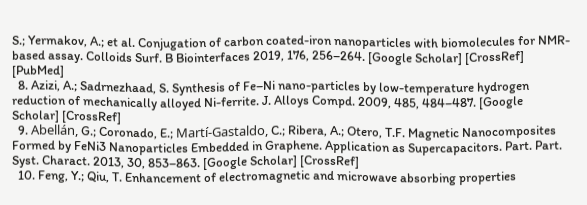S.; Yermakov, A.; et al. Conjugation of carbon coated-iron nanoparticles with biomolecules for NMR-based assay. Colloids Surf. B Biointerfaces 2019, 176, 256–264. [Google Scholar] [CrossRef] [PubMed]
  8. Azizi, A.; Sadrnezhaad, S. Synthesis of Fe–Ni nano-particles by low-temperature hydrogen reduction of mechanically alloyed Ni-ferrite. J. Alloys Compd. 2009, 485, 484–487. [Google Scholar] [CrossRef]
  9. Abellán, G.; Coronado, E.; Martí-Gastaldo, C.; Ribera, A.; Otero, T.F. Magnetic Nanocomposites Formed by FeNi3 Nanoparticles Embedded in Graphene. Application as Supercapacitors. Part. Part. Syst. Charact. 2013, 30, 853–863. [Google Scholar] [CrossRef]
  10. Feng, Y.; Qiu, T. Enhancement of electromagnetic and microwave absorbing properties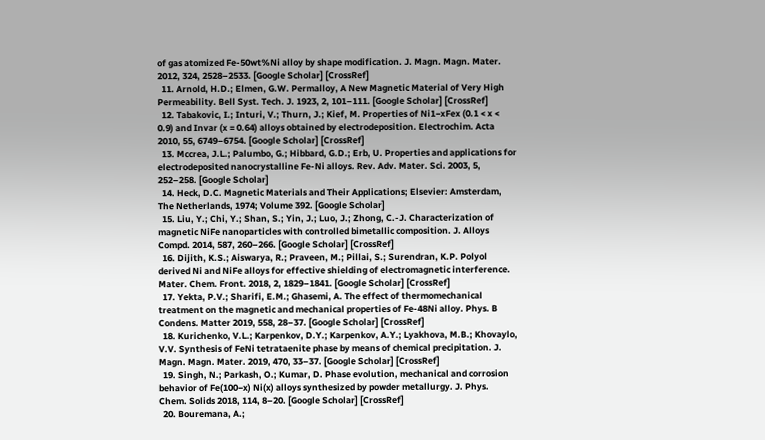of gas atomized Fe-50wt%Ni alloy by shape modification. J. Magn. Magn. Mater. 2012, 324, 2528–2533. [Google Scholar] [CrossRef]
  11. Arnold, H.D.; Elmen, G.W. Permalloy, A New Magnetic Material of Very High Permeability. Bell Syst. Tech. J. 1923, 2, 101–111. [Google Scholar] [CrossRef]
  12. Tabakovic, I.; Inturi, V.; Thurn, J.; Kief, M. Properties of Ni1−xFex (0.1 < x < 0.9) and Invar (x = 0.64) alloys obtained by electrodeposition. Electrochim. Acta 2010, 55, 6749–6754. [Google Scholar] [CrossRef]
  13. Mccrea, J.L.; Palumbo, G.; Hibbard, G.D.; Erb, U. Properties and applications for electrodeposited nanocrystalline Fe-Ni alloys. Rev. Adv. Mater. Sci. 2003, 5, 252–258. [Google Scholar]
  14. Heck, D.C. Magnetic Materials and Their Applications; Elsevier: Amsterdam, The Netherlands, 1974; Volume 392. [Google Scholar]
  15. Liu, Y.; Chi, Y.; Shan, S.; Yin, J.; Luo, J.; Zhong, C.-J. Characterization of magnetic NiFe nanoparticles with controlled bimetallic composition. J. Alloys Compd. 2014, 587, 260–266. [Google Scholar] [CrossRef]
  16. Dijith, K.S.; Aiswarya, R.; Praveen, M.; Pillai, S.; Surendran, K.P. Polyol derived Ni and NiFe alloys for effective shielding of electromagnetic interference. Mater. Chem. Front. 2018, 2, 1829–1841. [Google Scholar] [CrossRef]
  17. Yekta, P.V.; Sharifi, E.M.; Ghasemi, A. The effect of thermomechanical treatment on the magnetic and mechanical properties of Fe-48Ni alloy. Phys. B Condens. Matter 2019, 558, 28–37. [Google Scholar] [CrossRef]
  18. Kurichenko, V.L.; Karpenkov, D.Y.; Karpenkov, A.Y.; Lyakhova, M.B.; Khovaylo, V.V. Synthesis of FeNi tetrataenite phase by means of chemical precipitation. J. Magn. Magn. Mater. 2019, 470, 33–37. [Google Scholar] [CrossRef]
  19. Singh, N.; Parkash, O.; Kumar, D. Phase evolution, mechanical and corrosion behavior of Fe(100−x) Ni(x) alloys synthesized by powder metallurgy. J. Phys. Chem. Solids 2018, 114, 8–20. [Google Scholar] [CrossRef]
  20. Bouremana, A.;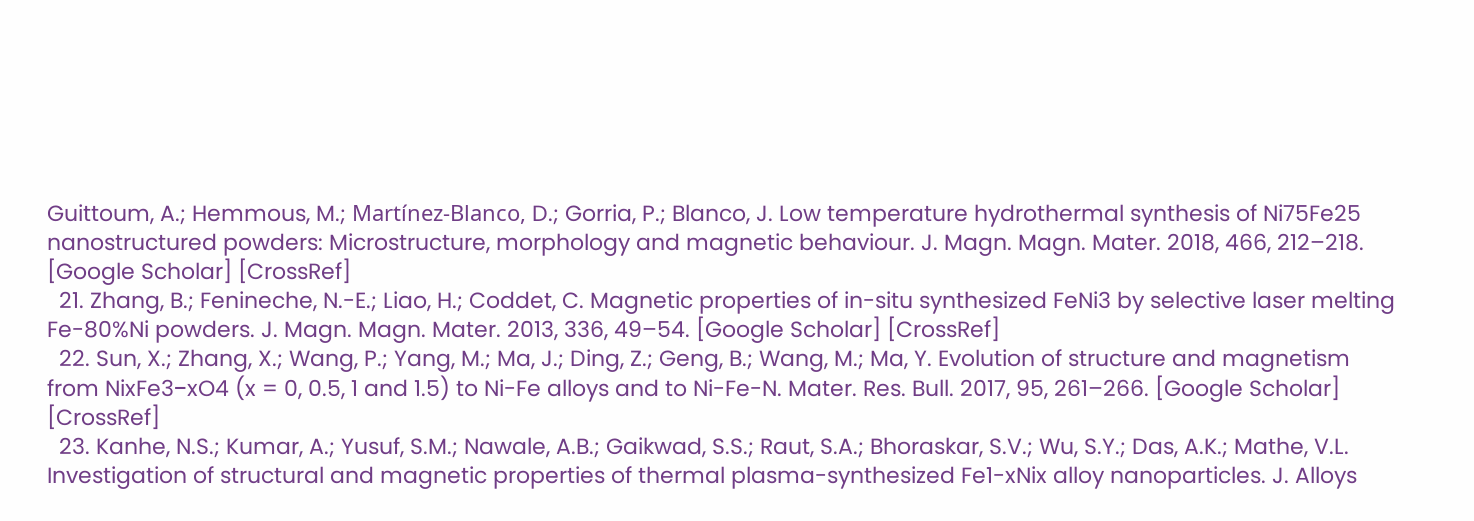Guittoum, A.; Hemmous, M.; Martínez-Blanco, D.; Gorria, P.; Blanco, J. Low temperature hydrothermal synthesis of Ni75Fe25 nanostructured powders: Microstructure, morphology and magnetic behaviour. J. Magn. Magn. Mater. 2018, 466, 212–218. [Google Scholar] [CrossRef]
  21. Zhang, B.; Fenineche, N.-E.; Liao, H.; Coddet, C. Magnetic properties of in-situ synthesized FeNi3 by selective laser melting Fe-80%Ni powders. J. Magn. Magn. Mater. 2013, 336, 49–54. [Google Scholar] [CrossRef]
  22. Sun, X.; Zhang, X.; Wang, P.; Yang, M.; Ma, J.; Ding, Z.; Geng, B.; Wang, M.; Ma, Y. Evolution of structure and magnetism from NixFe3−xO4 (x = 0, 0.5, 1 and 1.5) to Ni-Fe alloys and to Ni-Fe-N. Mater. Res. Bull. 2017, 95, 261–266. [Google Scholar] [CrossRef]
  23. Kanhe, N.S.; Kumar, A.; Yusuf, S.M.; Nawale, A.B.; Gaikwad, S.S.; Raut, S.A.; Bhoraskar, S.V.; Wu, S.Y.; Das, A.K.; Mathe, V.L. Investigation of structural and magnetic properties of thermal plasma-synthesized Fe1-xNix alloy nanoparticles. J. Alloys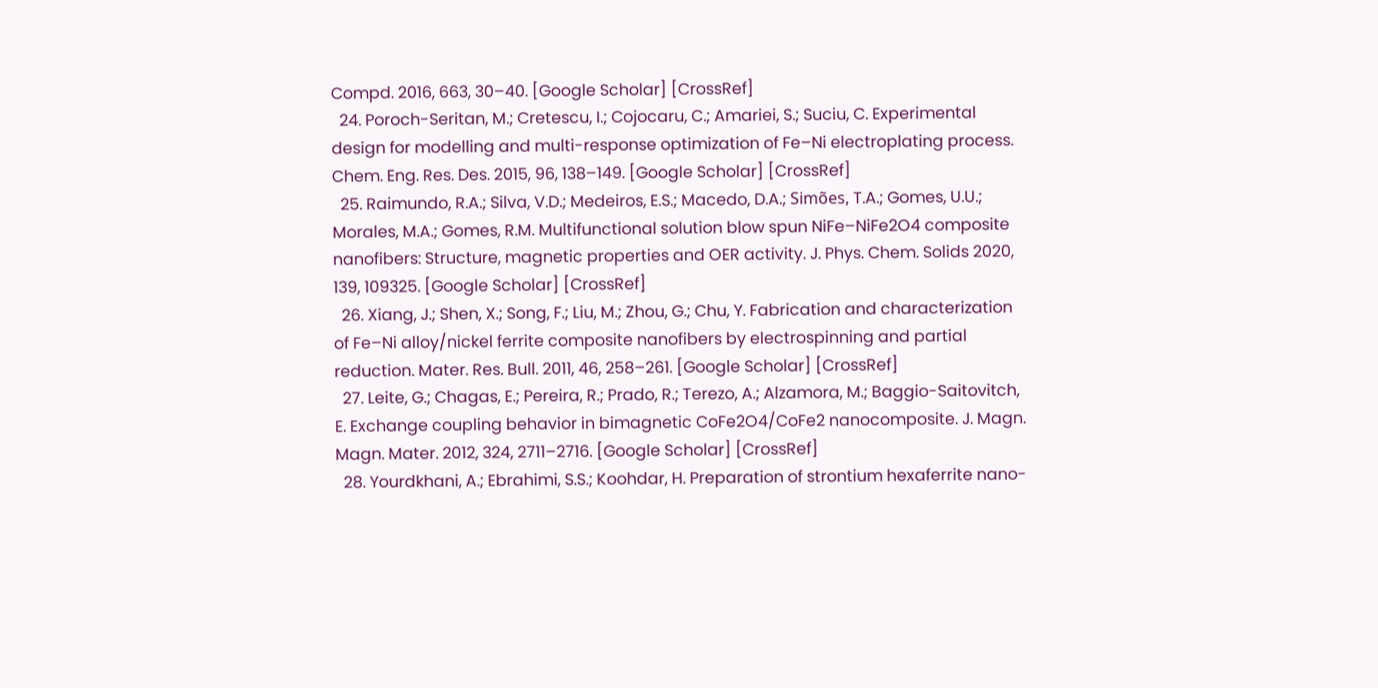Compd. 2016, 663, 30–40. [Google Scholar] [CrossRef]
  24. Poroch-Seritan, M.; Cretescu, I.; Cojocaru, C.; Amariei, S.; Suciu, C. Experimental design for modelling and multi-response optimization of Fe–Ni electroplating process. Chem. Eng. Res. Des. 2015, 96, 138–149. [Google Scholar] [CrossRef]
  25. Raimundo, R.A.; Silva, V.D.; Medeiros, E.S.; Macedo, D.A.; Simões, T.A.; Gomes, U.U.; Morales, M.A.; Gomes, R.M. Multifunctional solution blow spun NiFe–NiFe2O4 composite nanofibers: Structure, magnetic properties and OER activity. J. Phys. Chem. Solids 2020, 139, 109325. [Google Scholar] [CrossRef]
  26. Xiang, J.; Shen, X.; Song, F.; Liu, M.; Zhou, G.; Chu, Y. Fabrication and characterization of Fe–Ni alloy/nickel ferrite composite nanofibers by electrospinning and partial reduction. Mater. Res. Bull. 2011, 46, 258–261. [Google Scholar] [CrossRef]
  27. Leite, G.; Chagas, E.; Pereira, R.; Prado, R.; Terezo, A.; Alzamora, M.; Baggio-Saitovitch, E. Exchange coupling behavior in bimagnetic CoFe2O4/CoFe2 nanocomposite. J. Magn. Magn. Mater. 2012, 324, 2711–2716. [Google Scholar] [CrossRef]
  28. Yourdkhani, A.; Ebrahimi, S.S.; Koohdar, H. Preparation of strontium hexaferrite nano-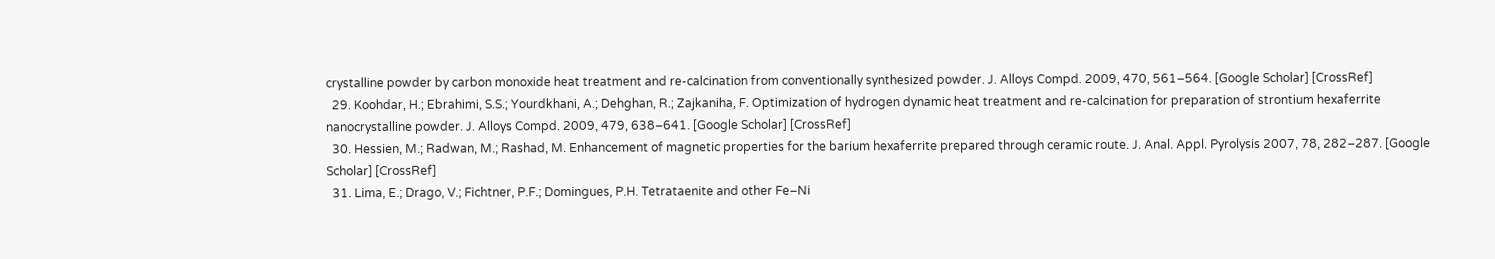crystalline powder by carbon monoxide heat treatment and re-calcination from conventionally synthesized powder. J. Alloys Compd. 2009, 470, 561–564. [Google Scholar] [CrossRef]
  29. Koohdar, H.; Ebrahimi, S.S.; Yourdkhani, A.; Dehghan, R.; Zajkaniha, F. Optimization of hydrogen dynamic heat treatment and re-calcination for preparation of strontium hexaferrite nanocrystalline powder. J. Alloys Compd. 2009, 479, 638–641. [Google Scholar] [CrossRef]
  30. Hessien, M.; Radwan, M.; Rashad, M. Enhancement of magnetic properties for the barium hexaferrite prepared through ceramic route. J. Anal. Appl. Pyrolysis 2007, 78, 282–287. [Google Scholar] [CrossRef]
  31. Lima, E.; Drago, V.; Fichtner, P.F.; Domingues, P.H. Tetrataenite and other Fe–Ni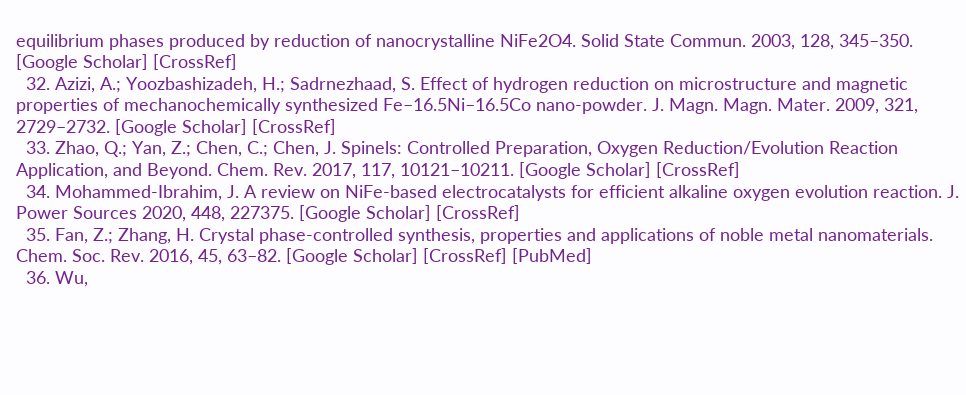equilibrium phases produced by reduction of nanocrystalline NiFe2O4. Solid State Commun. 2003, 128, 345–350. [Google Scholar] [CrossRef]
  32. Azizi, A.; Yoozbashizadeh, H.; Sadrnezhaad, S. Effect of hydrogen reduction on microstructure and magnetic properties of mechanochemically synthesized Fe–16.5Ni–16.5Co nano-powder. J. Magn. Magn. Mater. 2009, 321, 2729–2732. [Google Scholar] [CrossRef]
  33. Zhao, Q.; Yan, Z.; Chen, C.; Chen, J. Spinels: Controlled Preparation, Oxygen Reduction/Evolution Reaction Application, and Beyond. Chem. Rev. 2017, 117, 10121–10211. [Google Scholar] [CrossRef]
  34. Mohammed-Ibrahim, J. A review on NiFe-based electrocatalysts for efficient alkaline oxygen evolution reaction. J. Power Sources 2020, 448, 227375. [Google Scholar] [CrossRef]
  35. Fan, Z.; Zhang, H. Crystal phase-controlled synthesis, properties and applications of noble metal nanomaterials. Chem. Soc. Rev. 2016, 45, 63–82. [Google Scholar] [CrossRef] [PubMed]
  36. Wu,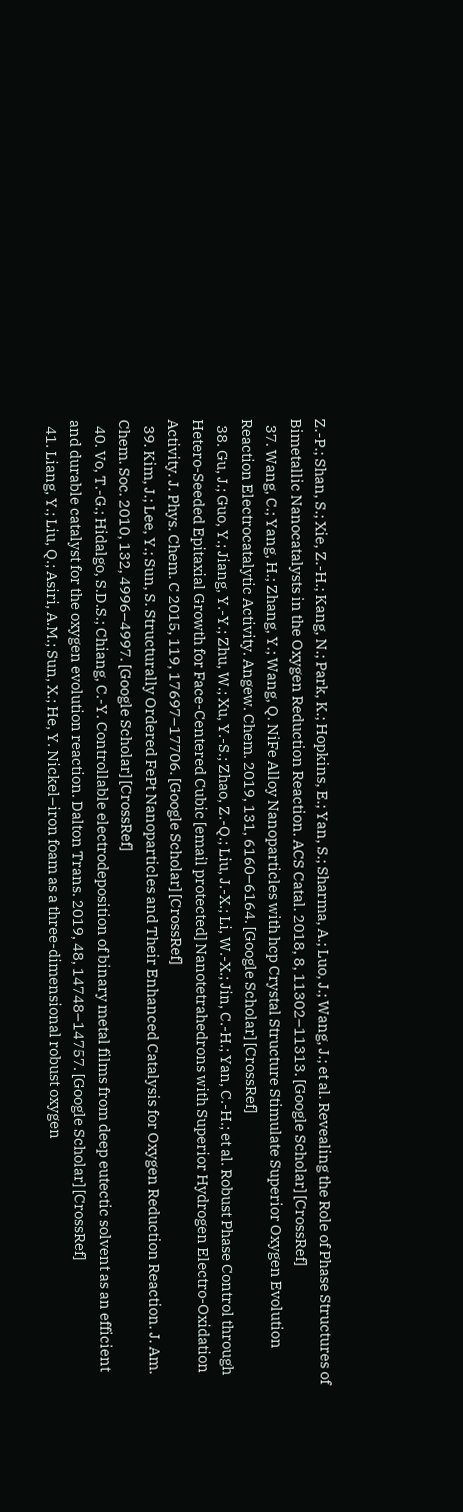Z.-P.; Shan, S.; Xie, Z.-H.; Kang, N.; Park, K.; Hopkins, E.; Yan, S.; Sharma, A.; Luo, J.; Wang, J.; et al. Revealing the Role of Phase Structures of Bimetallic Nanocatalysts in the Oxygen Reduction Reaction. ACS Catal. 2018, 8, 11302–11313. [Google Scholar] [CrossRef]
  37. Wang, C.; Yang, H.; Zhang, Y.; Wang, Q. NiFe Alloy Nanoparticles with hcp Crystal Structure Stimulate Superior Oxygen Evolution Reaction Electrocatalytic Activity. Angew. Chem. 2019, 131, 6160–6164. [Google Scholar] [CrossRef]
  38. Gu, J.; Guo, Y.; Jiang, Y.-Y.; Zhu, W.; Xu, Y.-S.; Zhao, Z.-Q.; Liu, J.-X.; Li, W.-X.; Jin, C.-H.; Yan, C.-H.; et al. Robust Phase Control through Hetero-Seeded Epitaxial Growth for Face-Centered Cubic [email protected] Nanotetrahedrons with Superior Hydrogen Electro-Oxidation Activity. J. Phys. Chem. C 2015, 119, 17697–17706. [Google Scholar] [CrossRef]
  39. Kim, J.; Lee, Y.; Sun, S. Structurally Ordered FePt Nanoparticles and Their Enhanced Catalysis for Oxygen Reduction Reaction. J. Am. Chem. Soc. 2010, 132, 4996–4997. [Google Scholar] [CrossRef]
  40. Vo, T.-G.; Hidalgo, S.D.S.; Chiang, C.-Y. Controllable electrodeposition of binary metal films from deep eutectic solvent as an efficient and durable catalyst for the oxygen evolution reaction. Dalton Trans. 2019, 48, 14748–14757. [Google Scholar] [CrossRef]
  41. Liang, Y.; Liu, Q.; Asiri, A.M.; Sun, X.; He, Y. Nickel–iron foam as a three-dimensional robust oxygen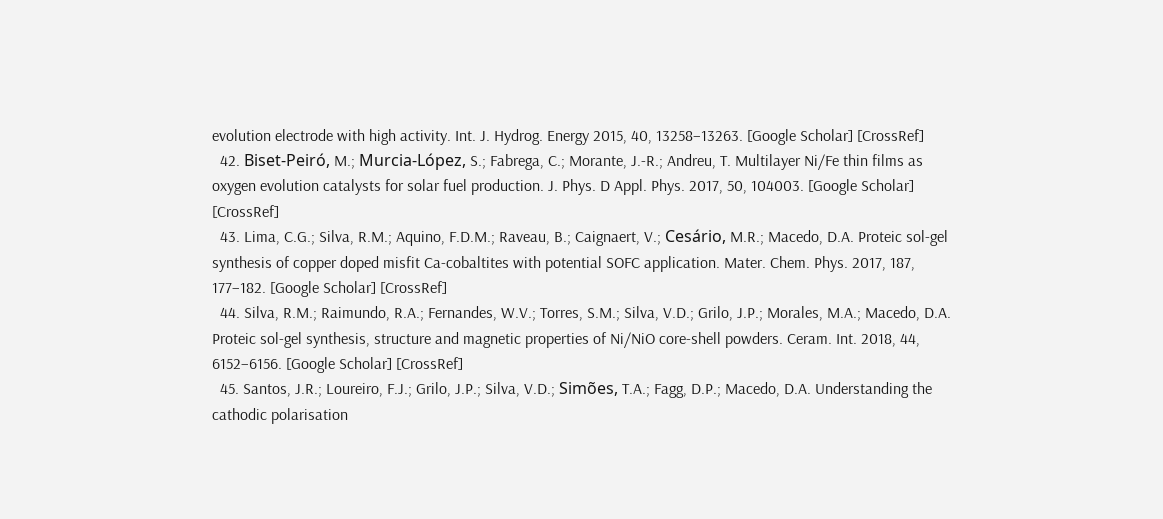evolution electrode with high activity. Int. J. Hydrog. Energy 2015, 40, 13258–13263. [Google Scholar] [CrossRef]
  42. Biset-Peiró, M.; Murcia-López, S.; Fabrega, C.; Morante, J.-R.; Andreu, T. Multilayer Ni/Fe thin films as oxygen evolution catalysts for solar fuel production. J. Phys. D Appl. Phys. 2017, 50, 104003. [Google Scholar] [CrossRef]
  43. Lima, C.G.; Silva, R.M.; Aquino, F.D.M.; Raveau, B.; Caignaert, V.; Cesário, M.R.; Macedo, D.A. Proteic sol-gel synthesis of copper doped misfit Ca-cobaltites with potential SOFC application. Mater. Chem. Phys. 2017, 187, 177–182. [Google Scholar] [CrossRef]
  44. Silva, R.M.; Raimundo, R.A.; Fernandes, W.V.; Torres, S.M.; Silva, V.D.; Grilo, J.P.; Morales, M.A.; Macedo, D.A. Proteic sol-gel synthesis, structure and magnetic properties of Ni/NiO core-shell powders. Ceram. Int. 2018, 44, 6152–6156. [Google Scholar] [CrossRef]
  45. Santos, J.R.; Loureiro, F.J.; Grilo, J.P.; Silva, V.D.; Simões, T.A.; Fagg, D.P.; Macedo, D.A. Understanding the cathodic polarisation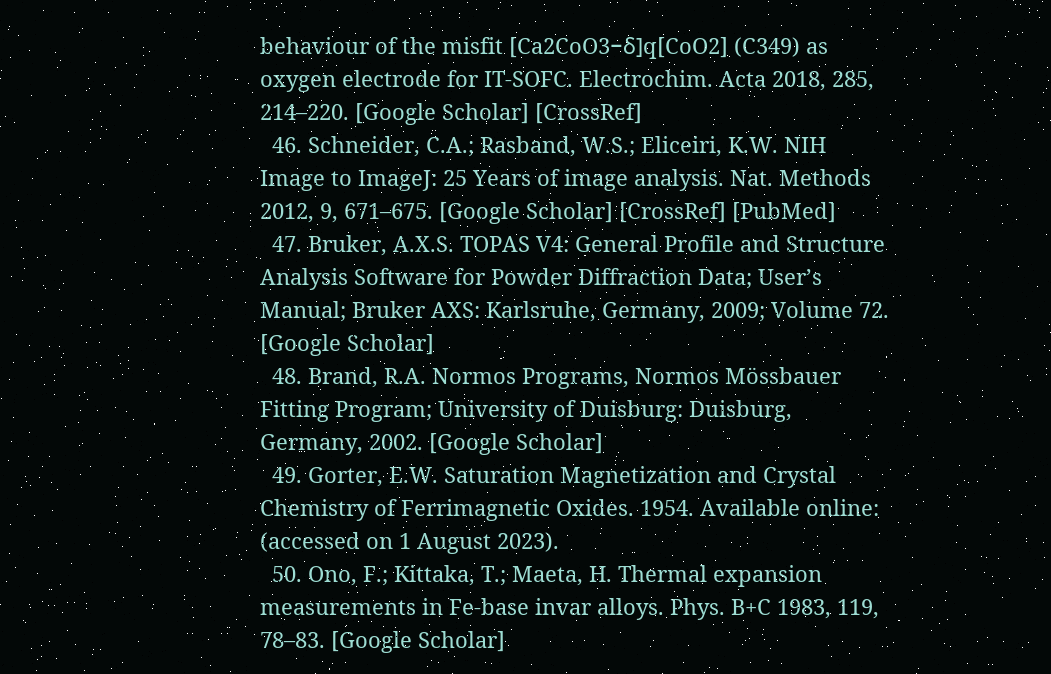behaviour of the misfit [Ca2CoO3−δ]q[CoO2] (C349) as oxygen electrode for IT-SOFC. Electrochim. Acta 2018, 285, 214–220. [Google Scholar] [CrossRef]
  46. Schneider, C.A.; Rasband, W.S.; Eliceiri, K.W. NIH Image to ImageJ: 25 Years of image analysis. Nat. Methods 2012, 9, 671–675. [Google Scholar] [CrossRef] [PubMed]
  47. Bruker, A.X.S. TOPAS V4: General Profile and Structure Analysis Software for Powder Diffraction Data; User’s Manual; Bruker AXS: Karlsruhe, Germany, 2009; Volume 72. [Google Scholar]
  48. Brand, R.A. Normos Programs, Normos Mössbauer Fitting Program; University of Duisburg: Duisburg, Germany, 2002. [Google Scholar]
  49. Gorter, E.W. Saturation Magnetization and Crystal Chemistry of Ferrimagnetic Oxides. 1954. Available online: (accessed on 1 August 2023).
  50. Ono, F.; Kittaka, T.; Maeta, H. Thermal expansion measurements in Fe-base invar alloys. Phys. B+C 1983, 119, 78–83. [Google Scholar]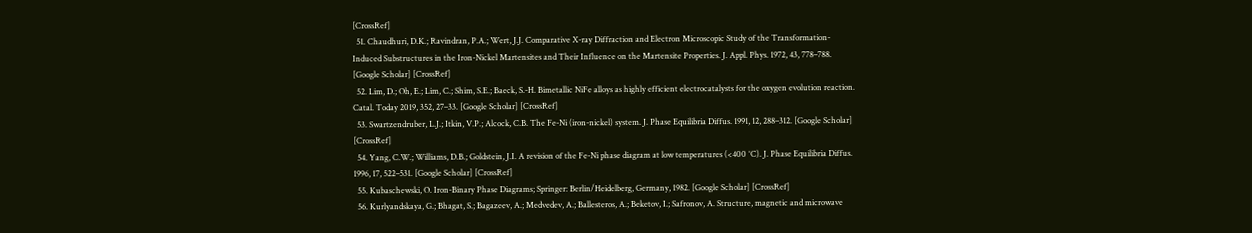[CrossRef]
  51. Chaudhuri, D.K.; Ravindran, P.A.; Wert, J.J. Comparative X-ray Diffraction and Electron Microscopic Study of the Transformation-Induced Substructures in the Iron-Nickel Martensites and Their Influence on the Martensite Properties. J. Appl. Phys. 1972, 43, 778–788. [Google Scholar] [CrossRef]
  52. Lim, D.; Oh, E.; Lim, C.; Shim, S.E.; Baeck, S.-H. Bimetallic NiFe alloys as highly efficient electrocatalysts for the oxygen evolution reaction. Catal. Today 2019, 352, 27–33. [Google Scholar] [CrossRef]
  53. Swartzendruber, L.J.; Itkin, V.P.; Alcock, C.B. The Fe-Ni (iron-nickel) system. J. Phase Equilibria Diffus. 1991, 12, 288–312. [Google Scholar] [CrossRef]
  54. Yang, C.W.; Williams, D.B.; Goldstein, J.I. A revision of the Fe-Ni phase diagram at low temperatures (<400 °C). J. Phase Equilibria Diffus. 1996, 17, 522–531. [Google Scholar] [CrossRef]
  55. Kubaschewski, O. Iron-Binary Phase Diagrams; Springer: Berlin/Heidelberg, Germany, 1982. [Google Scholar] [CrossRef]
  56. Kurlyandskaya, G.; Bhagat, S.; Bagazeev, A.; Medvedev, A.; Ballesteros, A.; Beketov, I.; Safronov, A. Structure, magnetic and microwave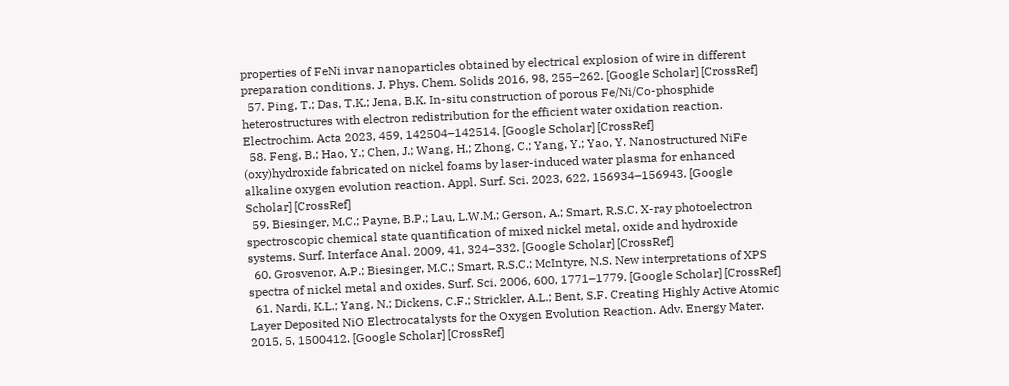properties of FeNi invar nanoparticles obtained by electrical explosion of wire in different preparation conditions. J. Phys. Chem. Solids 2016, 98, 255–262. [Google Scholar] [CrossRef]
  57. Ping, T.; Das, T.K.; Jena, B.K. In-situ construction of porous Fe/Ni/Co-phosphide heterostructures with electron redistribution for the efficient water oxidation reaction. Electrochim. Acta 2023, 459, 142504–142514. [Google Scholar] [CrossRef]
  58. Feng, B.; Hao, Y.; Chen, J.; Wang, H.; Zhong, C.; Yang, Y.; Yao, Y. Nanostructured NiFe (oxy)hydroxide fabricated on nickel foams by laser-induced water plasma for enhanced alkaline oxygen evolution reaction. Appl. Surf. Sci. 2023, 622, 156934–156943. [Google Scholar] [CrossRef]
  59. Biesinger, M.C.; Payne, B.P.; Lau, L.W.M.; Gerson, A.; Smart, R.S.C. X-ray photoelectron spectroscopic chemical state quantification of mixed nickel metal, oxide and hydroxide systems. Surf. Interface Anal. 2009, 41, 324–332. [Google Scholar] [CrossRef]
  60. Grosvenor, A.P.; Biesinger, M.C.; Smart, R.S.C.; McIntyre, N.S. New interpretations of XPS spectra of nickel metal and oxides. Surf. Sci. 2006, 600, 1771–1779. [Google Scholar] [CrossRef]
  61. Nardi, K.L.; Yang, N.; Dickens, C.F.; Strickler, A.L.; Bent, S.F. Creating Highly Active Atomic Layer Deposited NiO Electrocatalysts for the Oxygen Evolution Reaction. Adv. Energy Mater. 2015, 5, 1500412. [Google Scholar] [CrossRef]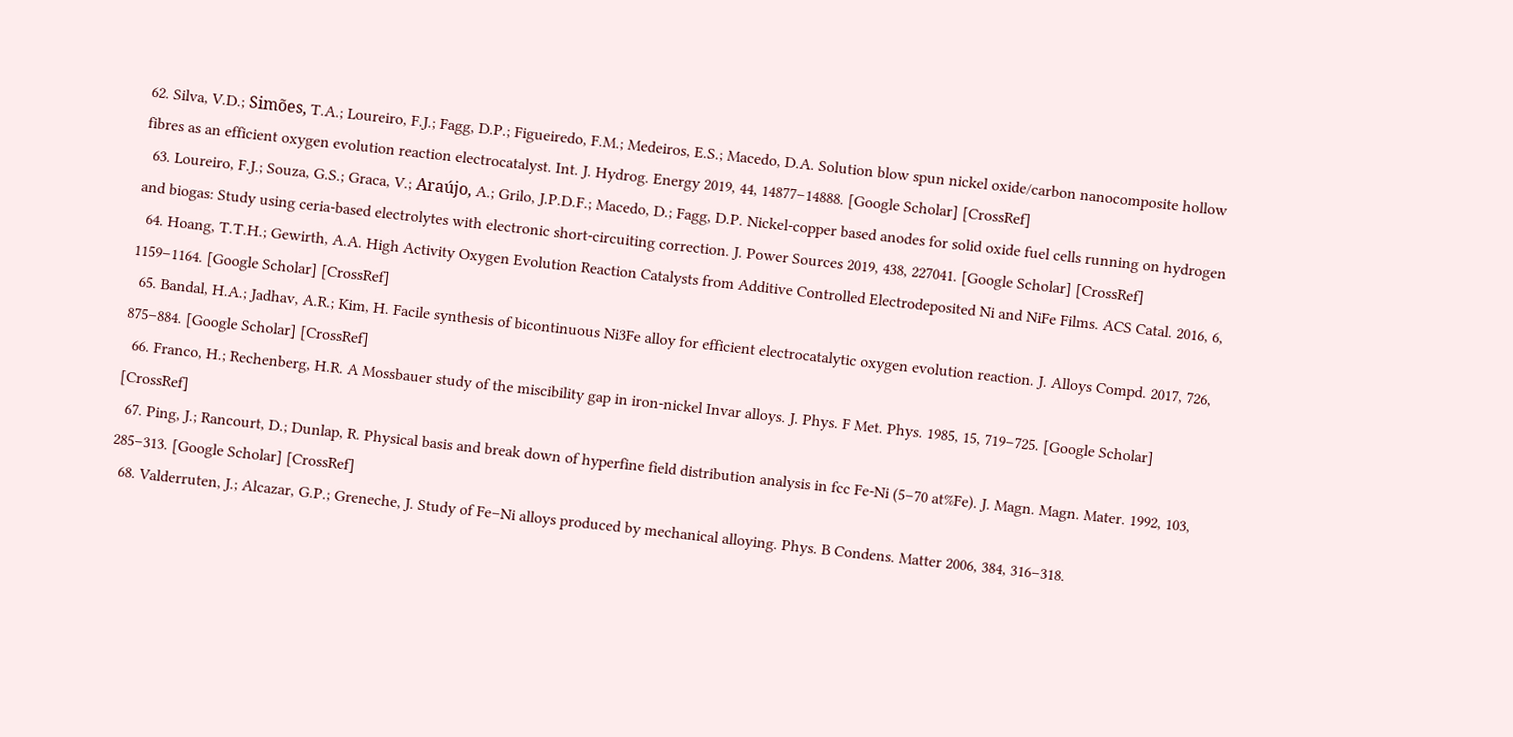62. Silva, V.D.; Simões, T.A.; Loureiro, F.J.; Fagg, D.P.; Figueiredo, F.M.; Medeiros, E.S.; Macedo, D.A. Solution blow spun nickel oxide/carbon nanocomposite hollow fibres as an efficient oxygen evolution reaction electrocatalyst. Int. J. Hydrog. Energy 2019, 44, 14877–14888. [Google Scholar] [CrossRef]
  63. Loureiro, F.J.; Souza, G.S.; Graca, V.; Araújo, A.; Grilo, J.P.D.F.; Macedo, D.; Fagg, D.P. Nickel-copper based anodes for solid oxide fuel cells running on hydrogen and biogas: Study using ceria-based electrolytes with electronic short-circuiting correction. J. Power Sources 2019, 438, 227041. [Google Scholar] [CrossRef]
  64. Hoang, T.T.H.; Gewirth, A.A. High Activity Oxygen Evolution Reaction Catalysts from Additive Controlled Electrodeposited Ni and NiFe Films. ACS Catal. 2016, 6, 1159–1164. [Google Scholar] [CrossRef]
  65. Bandal, H.A.; Jadhav, A.R.; Kim, H. Facile synthesis of bicontinuous Ni3Fe alloy for efficient electrocatalytic oxygen evolution reaction. J. Alloys Compd. 2017, 726, 875–884. [Google Scholar] [CrossRef]
  66. Franco, H.; Rechenberg, H.R. A Mossbauer study of the miscibility gap in iron-nickel Invar alloys. J. Phys. F Met. Phys. 1985, 15, 719–725. [Google Scholar] [CrossRef]
  67. Ping, J.; Rancourt, D.; Dunlap, R. Physical basis and break down of hyperfine field distribution analysis in fcc Fe-Ni (5–70 at%Fe). J. Magn. Magn. Mater. 1992, 103, 285–313. [Google Scholar] [CrossRef]
  68. Valderruten, J.; Alcazar, G.P.; Greneche, J. Study of Fe–Ni alloys produced by mechanical alloying. Phys. B Condens. Matter 2006, 384, 316–318.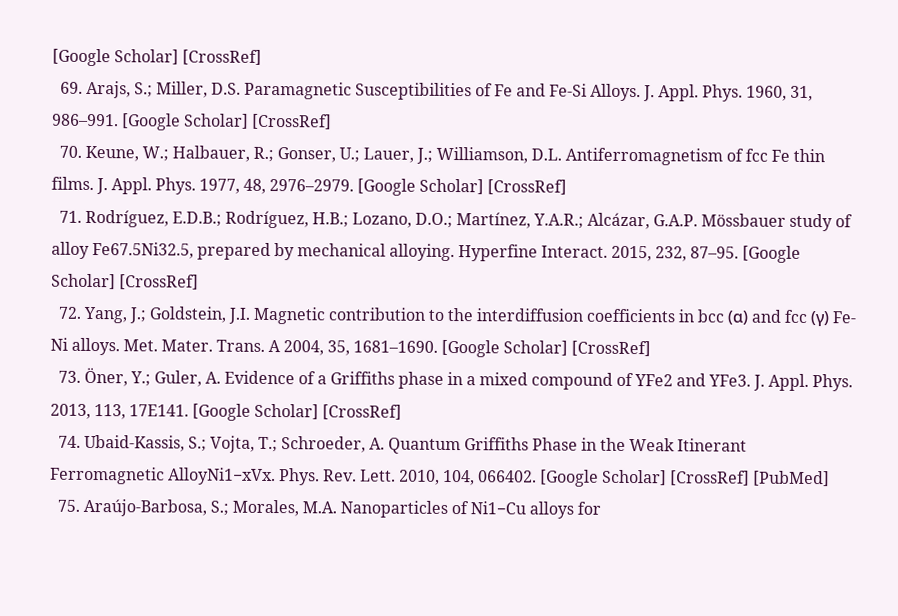[Google Scholar] [CrossRef]
  69. Arajs, S.; Miller, D.S. Paramagnetic Susceptibilities of Fe and Fe-Si Alloys. J. Appl. Phys. 1960, 31, 986–991. [Google Scholar] [CrossRef]
  70. Keune, W.; Halbauer, R.; Gonser, U.; Lauer, J.; Williamson, D.L. Antiferromagnetism of fcc Fe thin films. J. Appl. Phys. 1977, 48, 2976–2979. [Google Scholar] [CrossRef]
  71. Rodríguez, E.D.B.; Rodríguez, H.B.; Lozano, D.O.; Martínez, Y.A.R.; Alcázar, G.A.P. Mössbauer study of alloy Fe67.5Ni32.5, prepared by mechanical alloying. Hyperfine Interact. 2015, 232, 87–95. [Google Scholar] [CrossRef]
  72. Yang, J.; Goldstein, J.I. Magnetic contribution to the interdiffusion coefficients in bcc (α) and fcc (γ) Fe-Ni alloys. Met. Mater. Trans. A 2004, 35, 1681–1690. [Google Scholar] [CrossRef]
  73. Öner, Y.; Guler, A. Evidence of a Griffiths phase in a mixed compound of YFe2 and YFe3. J. Appl. Phys. 2013, 113, 17E141. [Google Scholar] [CrossRef]
  74. Ubaid-Kassis, S.; Vojta, T.; Schroeder, A. Quantum Griffiths Phase in the Weak Itinerant Ferromagnetic AlloyNi1−xVx. Phys. Rev. Lett. 2010, 104, 066402. [Google Scholar] [CrossRef] [PubMed]
  75. Araújo-Barbosa, S.; Morales, M.A. Nanoparticles of Ni1−Cu alloys for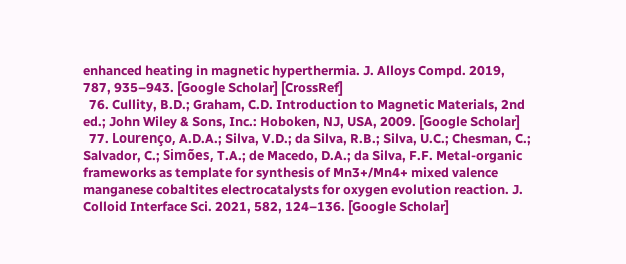enhanced heating in magnetic hyperthermia. J. Alloys Compd. 2019, 787, 935–943. [Google Scholar] [CrossRef]
  76. Cullity, B.D.; Graham, C.D. Introduction to Magnetic Materials, 2nd ed.; John Wiley & Sons, Inc.: Hoboken, NJ, USA, 2009. [Google Scholar]
  77. Lourenço, A.D.A.; Silva, V.D.; da Silva, R.B.; Silva, U.C.; Chesman, C.; Salvador, C.; Simões, T.A.; de Macedo, D.A.; da Silva, F.F. Metal-organic frameworks as template for synthesis of Mn3+/Mn4+ mixed valence manganese cobaltites electrocatalysts for oxygen evolution reaction. J. Colloid Interface Sci. 2021, 582, 124–136. [Google Scholar]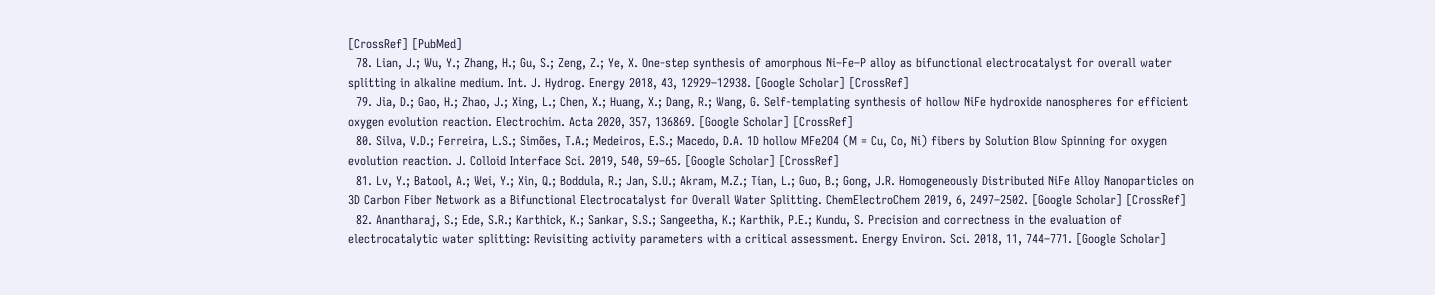[CrossRef] [PubMed]
  78. Lian, J.; Wu, Y.; Zhang, H.; Gu, S.; Zeng, Z.; Ye, X. One-step synthesis of amorphous Ni–Fe–P alloy as bifunctional electrocatalyst for overall water splitting in alkaline medium. Int. J. Hydrog. Energy 2018, 43, 12929–12938. [Google Scholar] [CrossRef]
  79. Jia, D.; Gao, H.; Zhao, J.; Xing, L.; Chen, X.; Huang, X.; Dang, R.; Wang, G. Self-templating synthesis of hollow NiFe hydroxide nanospheres for efficient oxygen evolution reaction. Electrochim. Acta 2020, 357, 136869. [Google Scholar] [CrossRef]
  80. Silva, V.D.; Ferreira, L.S.; Simões, T.A.; Medeiros, E.S.; Macedo, D.A. 1D hollow MFe2O4 (M = Cu, Co, Ni) fibers by Solution Blow Spinning for oxygen evolution reaction. J. Colloid Interface Sci. 2019, 540, 59–65. [Google Scholar] [CrossRef]
  81. Lv, Y.; Batool, A.; Wei, Y.; Xin, Q.; Boddula, R.; Jan, S.U.; Akram, M.Z.; Tian, L.; Guo, B.; Gong, J.R. Homogeneously Distributed NiFe Alloy Nanoparticles on 3D Carbon Fiber Network as a Bifunctional Electrocatalyst for Overall Water Splitting. ChemElectroChem 2019, 6, 2497–2502. [Google Scholar] [CrossRef]
  82. Anantharaj, S.; Ede, S.R.; Karthick, K.; Sankar, S.S.; Sangeetha, K.; Karthik, P.E.; Kundu, S. Precision and correctness in the evaluation of electrocatalytic water splitting: Revisiting activity parameters with a critical assessment. Energy Environ. Sci. 2018, 11, 744–771. [Google Scholar]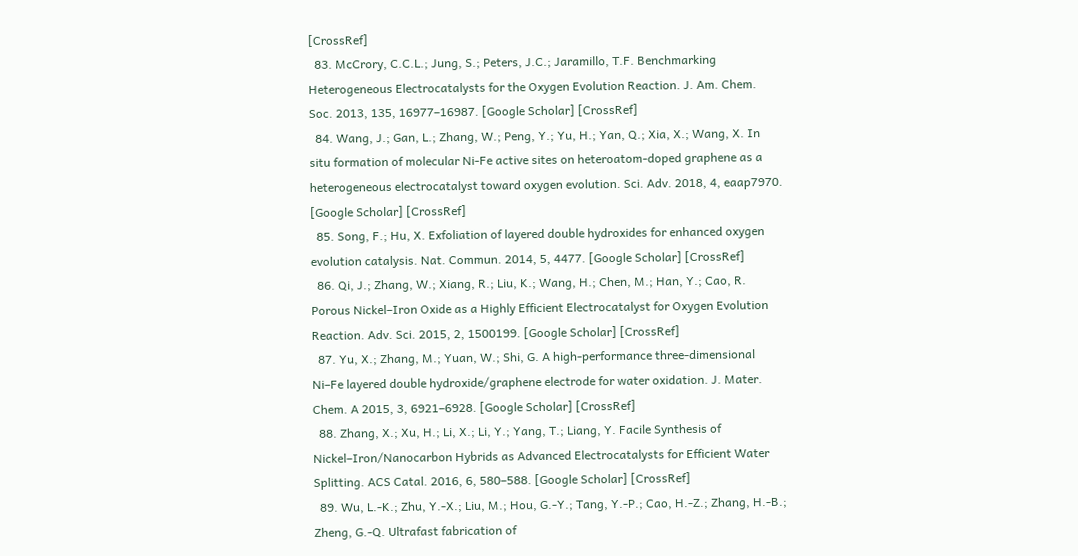[CrossRef]
  83. McCrory, C.C.L.; Jung, S.; Peters, J.C.; Jaramillo, T.F. Benchmarking Heterogeneous Electrocatalysts for the Oxygen Evolution Reaction. J. Am. Chem. Soc. 2013, 135, 16977–16987. [Google Scholar] [CrossRef]
  84. Wang, J.; Gan, L.; Zhang, W.; Peng, Y.; Yu, H.; Yan, Q.; Xia, X.; Wang, X. In situ formation of molecular Ni-Fe active sites on heteroatom-doped graphene as a heterogeneous electrocatalyst toward oxygen evolution. Sci. Adv. 2018, 4, eaap7970. [Google Scholar] [CrossRef]
  85. Song, F.; Hu, X. Exfoliation of layered double hydroxides for enhanced oxygen evolution catalysis. Nat. Commun. 2014, 5, 4477. [Google Scholar] [CrossRef]
  86. Qi, J.; Zhang, W.; Xiang, R.; Liu, K.; Wang, H.; Chen, M.; Han, Y.; Cao, R. Porous Nickel–Iron Oxide as a Highly Efficient Electrocatalyst for Oxygen Evolution Reaction. Adv. Sci. 2015, 2, 1500199. [Google Scholar] [CrossRef]
  87. Yu, X.; Zhang, M.; Yuan, W.; Shi, G. A high-performance three-dimensional Ni–Fe layered double hydroxide/graphene electrode for water oxidation. J. Mater. Chem. A 2015, 3, 6921–6928. [Google Scholar] [CrossRef]
  88. Zhang, X.; Xu, H.; Li, X.; Li, Y.; Yang, T.; Liang, Y. Facile Synthesis of Nickel–Iron/Nanocarbon Hybrids as Advanced Electrocatalysts for Efficient Water Splitting. ACS Catal. 2016, 6, 580–588. [Google Scholar] [CrossRef]
  89. Wu, L.-K.; Zhu, Y.-X.; Liu, M.; Hou, G.-Y.; Tang, Y.-P.; Cao, H.-Z.; Zhang, H.-B.; Zheng, G.-Q. Ultrafast fabrication of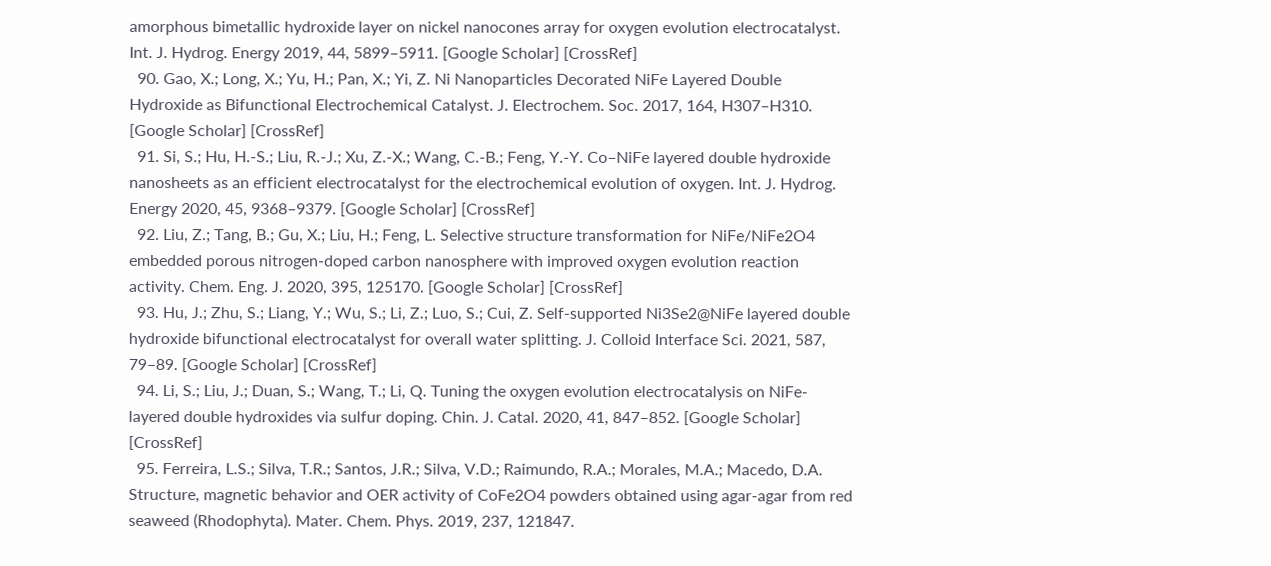amorphous bimetallic hydroxide layer on nickel nanocones array for oxygen evolution electrocatalyst. Int. J. Hydrog. Energy 2019, 44, 5899–5911. [Google Scholar] [CrossRef]
  90. Gao, X.; Long, X.; Yu, H.; Pan, X.; Yi, Z. Ni Nanoparticles Decorated NiFe Layered Double Hydroxide as Bifunctional Electrochemical Catalyst. J. Electrochem. Soc. 2017, 164, H307–H310. [Google Scholar] [CrossRef]
  91. Si, S.; Hu, H.-S.; Liu, R.-J.; Xu, Z.-X.; Wang, C.-B.; Feng, Y.-Y. Co–NiFe layered double hydroxide nanosheets as an efficient electrocatalyst for the electrochemical evolution of oxygen. Int. J. Hydrog. Energy 2020, 45, 9368–9379. [Google Scholar] [CrossRef]
  92. Liu, Z.; Tang, B.; Gu, X.; Liu, H.; Feng, L. Selective structure transformation for NiFe/NiFe2O4 embedded porous nitrogen-doped carbon nanosphere with improved oxygen evolution reaction activity. Chem. Eng. J. 2020, 395, 125170. [Google Scholar] [CrossRef]
  93. Hu, J.; Zhu, S.; Liang, Y.; Wu, S.; Li, Z.; Luo, S.; Cui, Z. Self-supported Ni3Se2@NiFe layered double hydroxide bifunctional electrocatalyst for overall water splitting. J. Colloid Interface Sci. 2021, 587, 79–89. [Google Scholar] [CrossRef]
  94. Li, S.; Liu, J.; Duan, S.; Wang, T.; Li, Q. Tuning the oxygen evolution electrocatalysis on NiFe-layered double hydroxides via sulfur doping. Chin. J. Catal. 2020, 41, 847–852. [Google Scholar] [CrossRef]
  95. Ferreira, L.S.; Silva, T.R.; Santos, J.R.; Silva, V.D.; Raimundo, R.A.; Morales, M.A.; Macedo, D.A. Structure, magnetic behavior and OER activity of CoFe2O4 powders obtained using agar-agar from red seaweed (Rhodophyta). Mater. Chem. Phys. 2019, 237, 121847.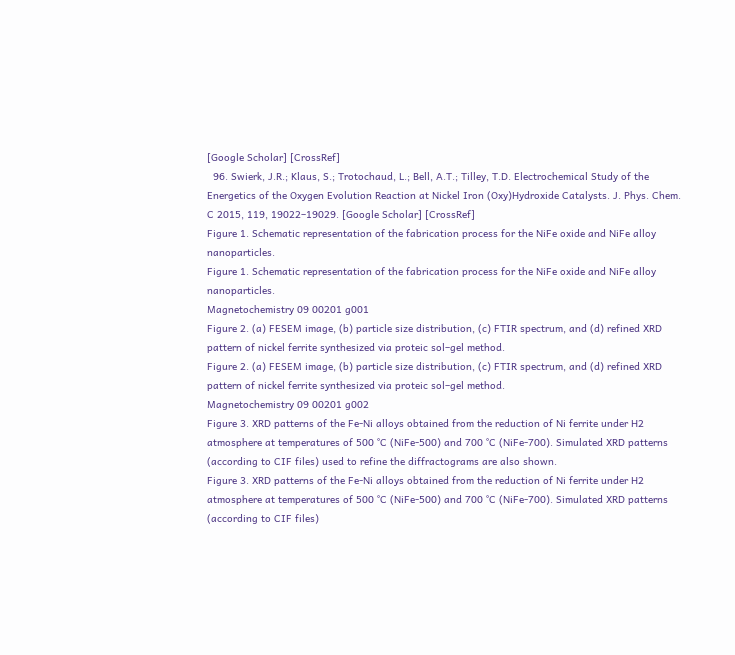[Google Scholar] [CrossRef]
  96. Swierk, J.R.; Klaus, S.; Trotochaud, L.; Bell, A.T.; Tilley, T.D. Electrochemical Study of the Energetics of the Oxygen Evolution Reaction at Nickel Iron (Oxy)Hydroxide Catalysts. J. Phys. Chem. C 2015, 119, 19022–19029. [Google Scholar] [CrossRef]
Figure 1. Schematic representation of the fabrication process for the NiFe oxide and NiFe alloy nanoparticles.
Figure 1. Schematic representation of the fabrication process for the NiFe oxide and NiFe alloy nanoparticles.
Magnetochemistry 09 00201 g001
Figure 2. (a) FESEM image, (b) particle size distribution, (c) FTIR spectrum, and (d) refined XRD pattern of nickel ferrite synthesized via proteic sol–gel method.
Figure 2. (a) FESEM image, (b) particle size distribution, (c) FTIR spectrum, and (d) refined XRD pattern of nickel ferrite synthesized via proteic sol–gel method.
Magnetochemistry 09 00201 g002
Figure 3. XRD patterns of the Fe-Ni alloys obtained from the reduction of Ni ferrite under H2 atmosphere at temperatures of 500 °C (NiFe-500) and 700 °C (NiFe-700). Simulated XRD patterns (according to CIF files) used to refine the diffractograms are also shown.
Figure 3. XRD patterns of the Fe-Ni alloys obtained from the reduction of Ni ferrite under H2 atmosphere at temperatures of 500 °C (NiFe-500) and 700 °C (NiFe-700). Simulated XRD patterns (according to CIF files)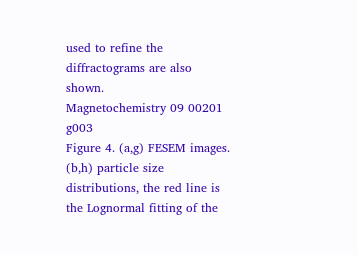used to refine the diffractograms are also shown.
Magnetochemistry 09 00201 g003
Figure 4. (a,g) FESEM images. (b,h) particle size distributions, the red line is the Lognormal fitting of the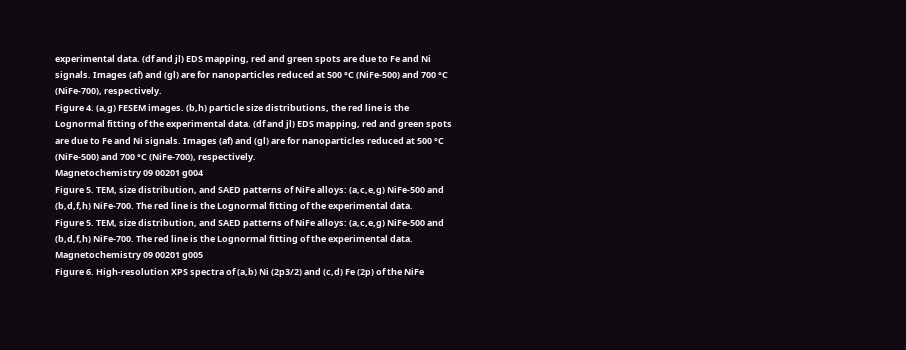experimental data. (df and jl) EDS mapping, red and green spots are due to Fe and Ni signals. Images (af) and (gl) are for nanoparticles reduced at 500 °C (NiFe-500) and 700 °C (NiFe-700), respectively.
Figure 4. (a,g) FESEM images. (b,h) particle size distributions, the red line is the Lognormal fitting of the experimental data. (df and jl) EDS mapping, red and green spots are due to Fe and Ni signals. Images (af) and (gl) are for nanoparticles reduced at 500 °C (NiFe-500) and 700 °C (NiFe-700), respectively.
Magnetochemistry 09 00201 g004
Figure 5. TEM, size distribution, and SAED patterns of NiFe alloys: (a,c,e,g) NiFe-500 and (b,d,f,h) NiFe-700. The red line is the Lognormal fitting of the experimental data.
Figure 5. TEM, size distribution, and SAED patterns of NiFe alloys: (a,c,e,g) NiFe-500 and (b,d,f,h) NiFe-700. The red line is the Lognormal fitting of the experimental data.
Magnetochemistry 09 00201 g005
Figure 6. High-resolution XPS spectra of (a,b) Ni (2p3/2) and (c,d) Fe (2p) of the NiFe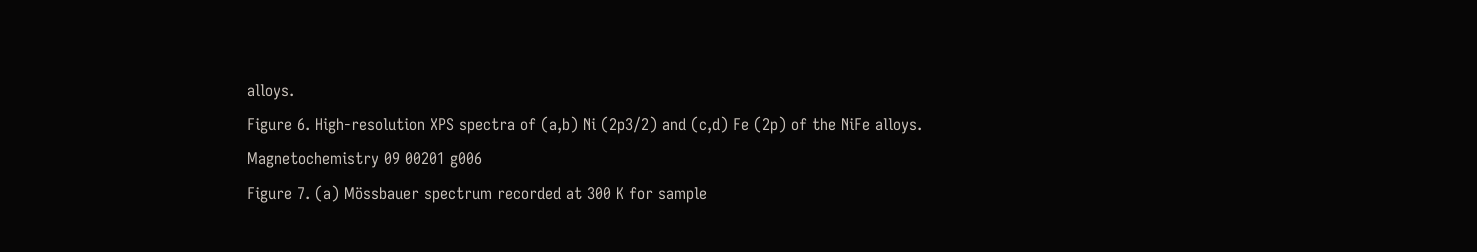alloys.
Figure 6. High-resolution XPS spectra of (a,b) Ni (2p3/2) and (c,d) Fe (2p) of the NiFe alloys.
Magnetochemistry 09 00201 g006
Figure 7. (a) Mössbauer spectrum recorded at 300 K for sample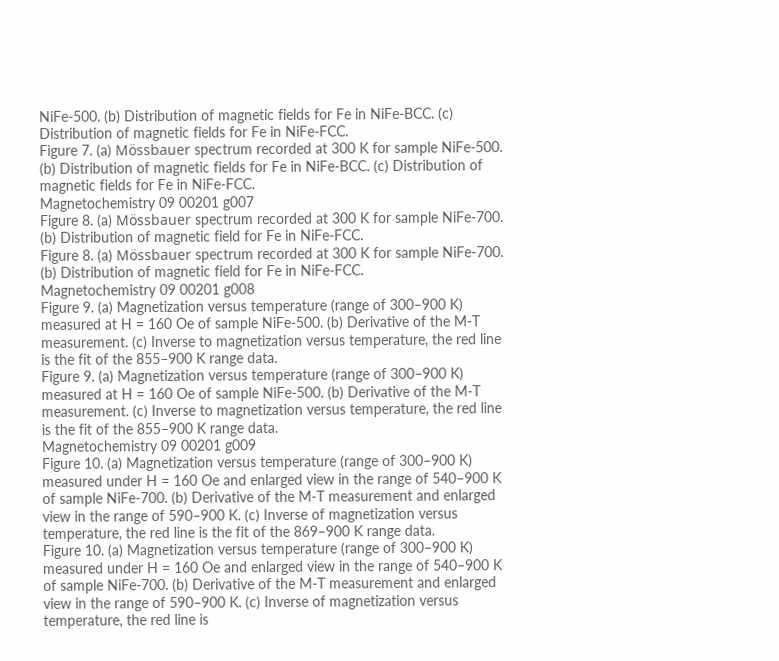NiFe-500. (b) Distribution of magnetic fields for Fe in NiFe-BCC. (c) Distribution of magnetic fields for Fe in NiFe-FCC.
Figure 7. (a) Mössbauer spectrum recorded at 300 K for sample NiFe-500. (b) Distribution of magnetic fields for Fe in NiFe-BCC. (c) Distribution of magnetic fields for Fe in NiFe-FCC.
Magnetochemistry 09 00201 g007
Figure 8. (a) Mössbauer spectrum recorded at 300 K for sample NiFe-700. (b) Distribution of magnetic field for Fe in NiFe-FCC.
Figure 8. (a) Mössbauer spectrum recorded at 300 K for sample NiFe-700. (b) Distribution of magnetic field for Fe in NiFe-FCC.
Magnetochemistry 09 00201 g008
Figure 9. (a) Magnetization versus temperature (range of 300–900 K) measured at H = 160 Oe of sample NiFe-500. (b) Derivative of the M-T measurement. (c) Inverse to magnetization versus temperature, the red line is the fit of the 855–900 K range data.
Figure 9. (a) Magnetization versus temperature (range of 300–900 K) measured at H = 160 Oe of sample NiFe-500. (b) Derivative of the M-T measurement. (c) Inverse to magnetization versus temperature, the red line is the fit of the 855–900 K range data.
Magnetochemistry 09 00201 g009
Figure 10. (a) Magnetization versus temperature (range of 300–900 K) measured under H = 160 Oe and enlarged view in the range of 540–900 K of sample NiFe-700. (b) Derivative of the M-T measurement and enlarged view in the range of 590–900 K. (c) Inverse of magnetization versus temperature, the red line is the fit of the 869–900 K range data.
Figure 10. (a) Magnetization versus temperature (range of 300–900 K) measured under H = 160 Oe and enlarged view in the range of 540–900 K of sample NiFe-700. (b) Derivative of the M-T measurement and enlarged view in the range of 590–900 K. (c) Inverse of magnetization versus temperature, the red line is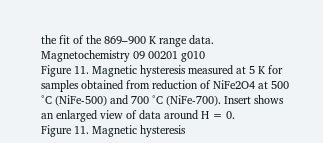the fit of the 869–900 K range data.
Magnetochemistry 09 00201 g010
Figure 11. Magnetic hysteresis measured at 5 K for samples obtained from reduction of NiFe2O4 at 500 °C (NiFe-500) and 700 °C (NiFe-700). Insert shows an enlarged view of data around H = 0.
Figure 11. Magnetic hysteresis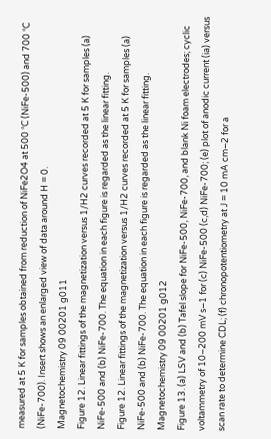measured at 5 K for samples obtained from reduction of NiFe2O4 at 500 °C (NiFe-500) and 700 °C (NiFe-700). Insert shows an enlarged view of data around H = 0.
Magnetochemistry 09 00201 g011
Figure 12. Linear fittings of the magnetization versus 1/H2 curves recorded at 5 K for samples (a) NiFe-500 and (b) NiFe-700. The equation in each figure is regarded as the linear fitting.
Figure 12. Linear fittings of the magnetization versus 1/H2 curves recorded at 5 K for samples (a) NiFe-500 and (b) NiFe-700. The equation in each figure is regarded as the linear fitting.
Magnetochemistry 09 00201 g012
Figure 13. (a) LSV and (b) Tafel slope for NiFe-500, NiFe-700, and blank Ni foam electrodes; cyclic voltammetry of 10–200 mV s−1 for (c) NiFe-500 (c,d) NiFe-700; (e) plot of anodic current (ia) versus scan rate to determine CDL; (f) chronopotentiometry at J = 10 mA cm−2 for a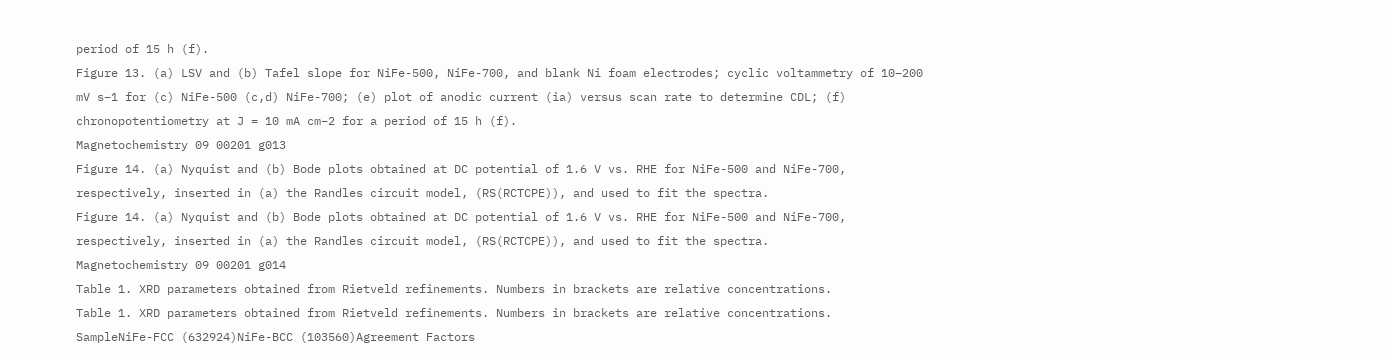period of 15 h (f).
Figure 13. (a) LSV and (b) Tafel slope for NiFe-500, NiFe-700, and blank Ni foam electrodes; cyclic voltammetry of 10–200 mV s−1 for (c) NiFe-500 (c,d) NiFe-700; (e) plot of anodic current (ia) versus scan rate to determine CDL; (f) chronopotentiometry at J = 10 mA cm−2 for a period of 15 h (f).
Magnetochemistry 09 00201 g013
Figure 14. (a) Nyquist and (b) Bode plots obtained at DC potential of 1.6 V vs. RHE for NiFe-500 and NiFe-700, respectively, inserted in (a) the Randles circuit model, (RS(RCTCPE)), and used to fit the spectra.
Figure 14. (a) Nyquist and (b) Bode plots obtained at DC potential of 1.6 V vs. RHE for NiFe-500 and NiFe-700, respectively, inserted in (a) the Randles circuit model, (RS(RCTCPE)), and used to fit the spectra.
Magnetochemistry 09 00201 g014
Table 1. XRD parameters obtained from Rietveld refinements. Numbers in brackets are relative concentrations.
Table 1. XRD parameters obtained from Rietveld refinements. Numbers in brackets are relative concentrations.
SampleNiFe-FCC (632924)NiFe-BCC (103560)Agreement Factors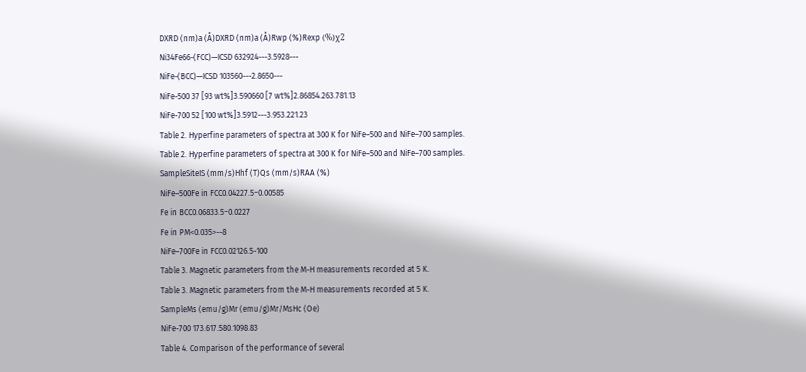DXRD (nm)a (Å)DXRD (nm)a (Å)Rwp (%)Rexp (%)χ2
Ni34Fe66-(FCC)—ICSD 632924---3.5928---
NiFe-(BCC)—ICSD 103560---2.8650---
NiFe-500 37 [93 wt%]3.590660 [7 wt%]2.86854.263.781.13
NiFe-700 52 [100 wt%]3.5912---3.953.221.23
Table 2. Hyperfine parameters of spectra at 300 K for NiFe–500 and NiFe–700 samples.
Table 2. Hyperfine parameters of spectra at 300 K for NiFe–500 and NiFe–700 samples.
SampleSiteIS (mm/s)Hhf (T)Qs (mm/s)RAA (%)
NiFe–500Fe in FCC0.04227.5−0.00585
Fe in BCC0.06833.5−0.0227
Fe in PM<0.035>--8
NiFe–700Fe in FCC0.02126.5-100
Table 3. Magnetic parameters from the M-H measurements recorded at 5 K.
Table 3. Magnetic parameters from the M-H measurements recorded at 5 K.
SampleMs (emu/g)Mr (emu/g)Mr/MsHc (Oe)
NiFe-700 173.617.580.1098.83
Table 4. Comparison of the performance of several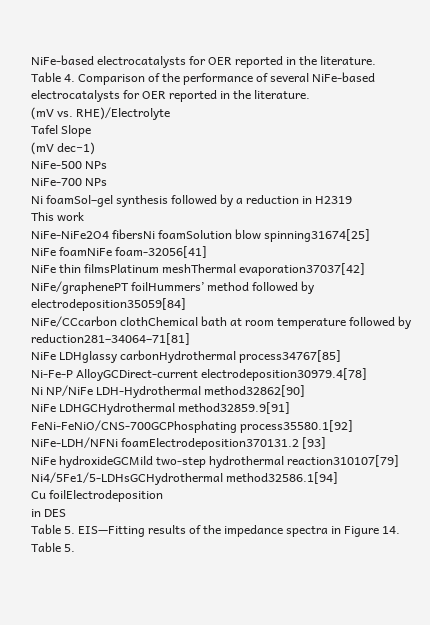NiFe-based electrocatalysts for OER reported in the literature.
Table 4. Comparison of the performance of several NiFe-based electrocatalysts for OER reported in the literature.
(mV vs. RHE)/Electrolyte
Tafel Slope
(mV dec−1)
NiFe-500 NPs
NiFe-700 NPs
Ni foamSol–gel synthesis followed by a reduction in H2319
This work
NiFe-NiFe2O4 fibersNi foamSolution blow spinning31674[25]
NiFe foamNiFe foam-32056[41]
NiFe thin filmsPlatinum meshThermal evaporation37037[42]
NiFe/graphenePT foilHummers’ method followed by electrodeposition35059[84]
NiFe/CCcarbon clothChemical bath at room temperature followed by reduction281–34064–71[81]
NiFe LDHglassy carbonHydrothermal process34767[85]
Ni-Fe-P AlloyGCDirect-current electrodeposition30979.4[78]
Ni NP/NiFe LDH-Hydrothermal method32862[90]
NiFe LDHGCHydrothermal method32859.9[91]
FeNi-FeNiO/CNS-700GCPhosphating process35580.1[92]
NiFe-LDH/NFNi foamElectrodeposition370131.2 [93]
NiFe hydroxideGCMild two-step hydrothermal reaction310107[79]
Ni4/5Fe1/5-LDHsGCHydrothermal method32586.1[94]
Cu foilElectrodeposition
in DES
Table 5. EIS—Fitting results of the impedance spectra in Figure 14.
Table 5.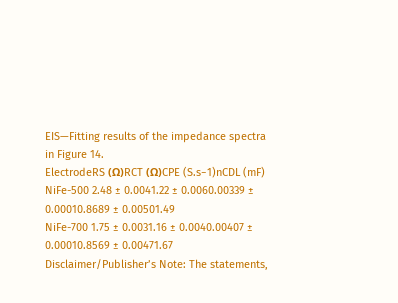EIS—Fitting results of the impedance spectra in Figure 14.
ElectrodeRS (Ω)RCT (Ω)CPE (S.s−1)nCDL (mF)
NiFe-500 2.48 ± 0.0041.22 ± 0.0060.00339 ± 0.00010.8689 ± 0.00501.49
NiFe-700 1.75 ± 0.0031.16 ± 0.0040.00407 ± 0.00010.8569 ± 0.00471.67
Disclaimer/Publisher’s Note: The statements,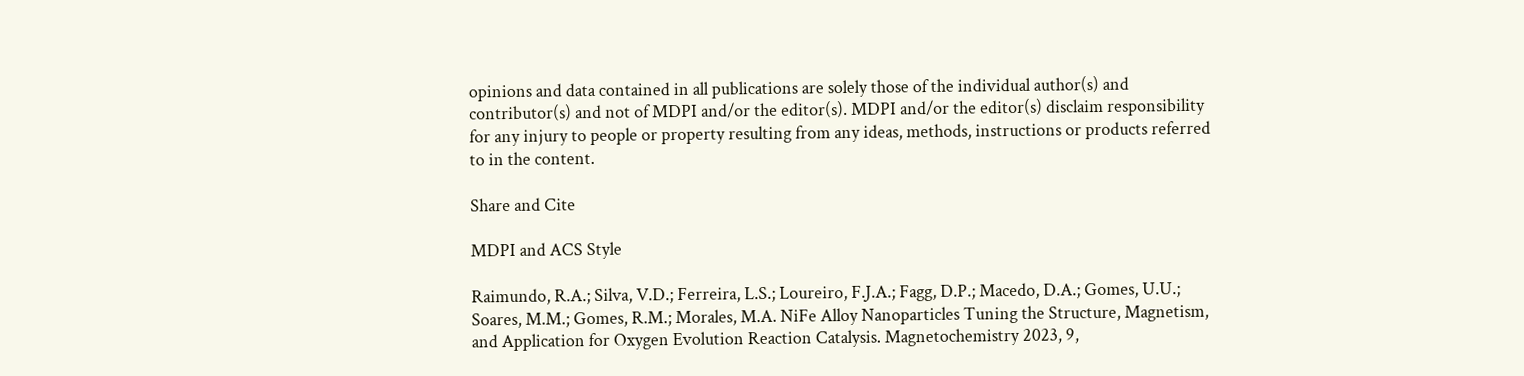opinions and data contained in all publications are solely those of the individual author(s) and contributor(s) and not of MDPI and/or the editor(s). MDPI and/or the editor(s) disclaim responsibility for any injury to people or property resulting from any ideas, methods, instructions or products referred to in the content.

Share and Cite

MDPI and ACS Style

Raimundo, R.A.; Silva, V.D.; Ferreira, L.S.; Loureiro, F.J.A.; Fagg, D.P.; Macedo, D.A.; Gomes, U.U.; Soares, M.M.; Gomes, R.M.; Morales, M.A. NiFe Alloy Nanoparticles Tuning the Structure, Magnetism, and Application for Oxygen Evolution Reaction Catalysis. Magnetochemistry 2023, 9,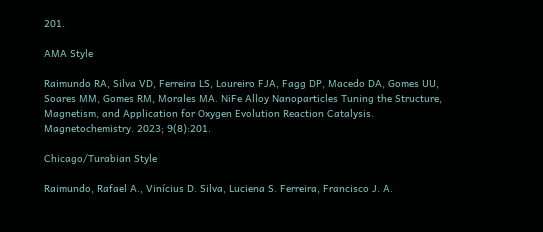201.

AMA Style

Raimundo RA, Silva VD, Ferreira LS, Loureiro FJA, Fagg DP, Macedo DA, Gomes UU, Soares MM, Gomes RM, Morales MA. NiFe Alloy Nanoparticles Tuning the Structure, Magnetism, and Application for Oxygen Evolution Reaction Catalysis. Magnetochemistry. 2023; 9(8):201.

Chicago/Turabian Style

Raimundo, Rafael A., Vinícius D. Silva, Luciena S. Ferreira, Francisco J. A.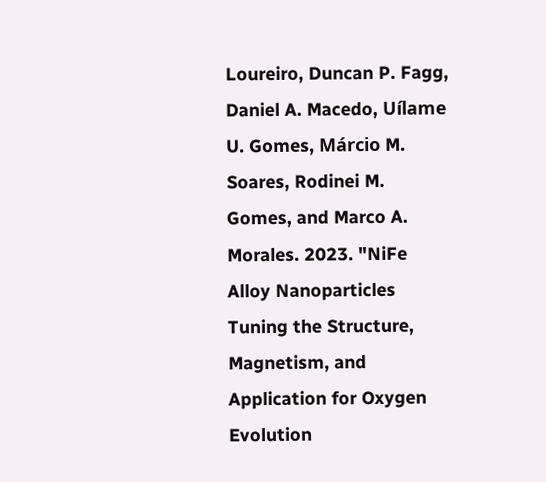Loureiro, Duncan P. Fagg, Daniel A. Macedo, Uílame U. Gomes, Márcio M. Soares, Rodinei M. Gomes, and Marco A. Morales. 2023. "NiFe Alloy Nanoparticles Tuning the Structure, Magnetism, and Application for Oxygen Evolution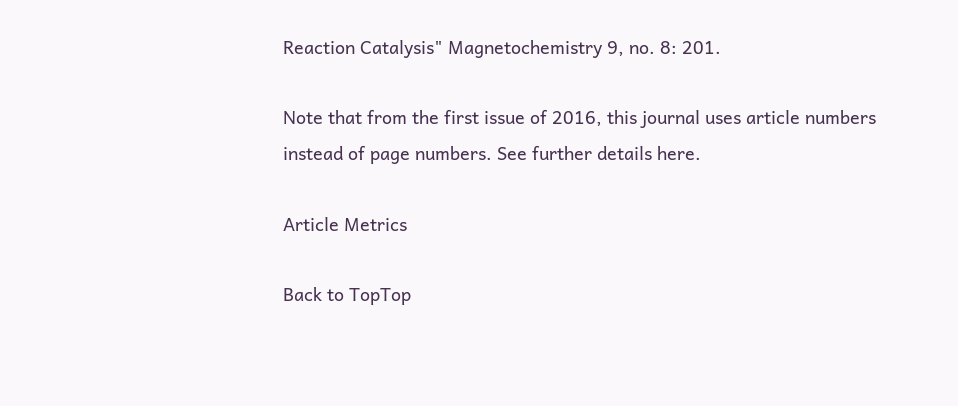Reaction Catalysis" Magnetochemistry 9, no. 8: 201.

Note that from the first issue of 2016, this journal uses article numbers instead of page numbers. See further details here.

Article Metrics

Back to TopTop